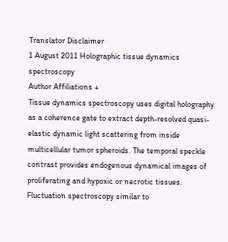Translator Disclaimer
1 August 2011 Holographic tissue dynamics spectroscopy
Author Affiliations +
Tissue dynamics spectroscopy uses digital holography as a coherence gate to extract depth-resolved quasi-elastic dynamic light scattering from inside multicellular tumor spheroids. The temporal speckle contrast provides endogenous dynamical images of proliferating and hypoxic or necrotic tissues. Fluctuation spectroscopy similar to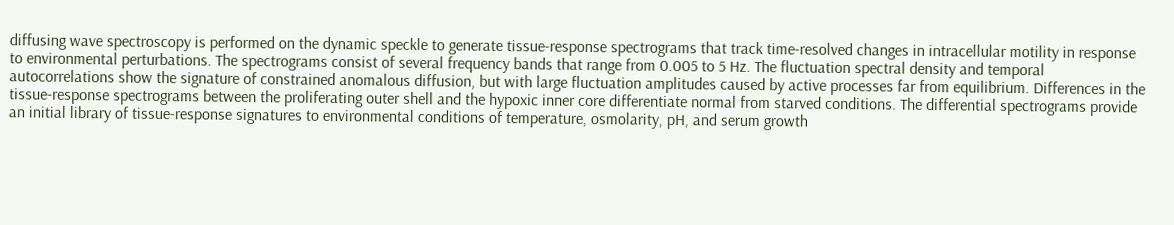diffusing wave spectroscopy is performed on the dynamic speckle to generate tissue-response spectrograms that track time-resolved changes in intracellular motility in response to environmental perturbations. The spectrograms consist of several frequency bands that range from 0.005 to 5 Hz. The fluctuation spectral density and temporal autocorrelations show the signature of constrained anomalous diffusion, but with large fluctuation amplitudes caused by active processes far from equilibrium. Differences in the tissue-response spectrograms between the proliferating outer shell and the hypoxic inner core differentiate normal from starved conditions. The differential spectrograms provide an initial library of tissue-response signatures to environmental conditions of temperature, osmolarity, pH, and serum growth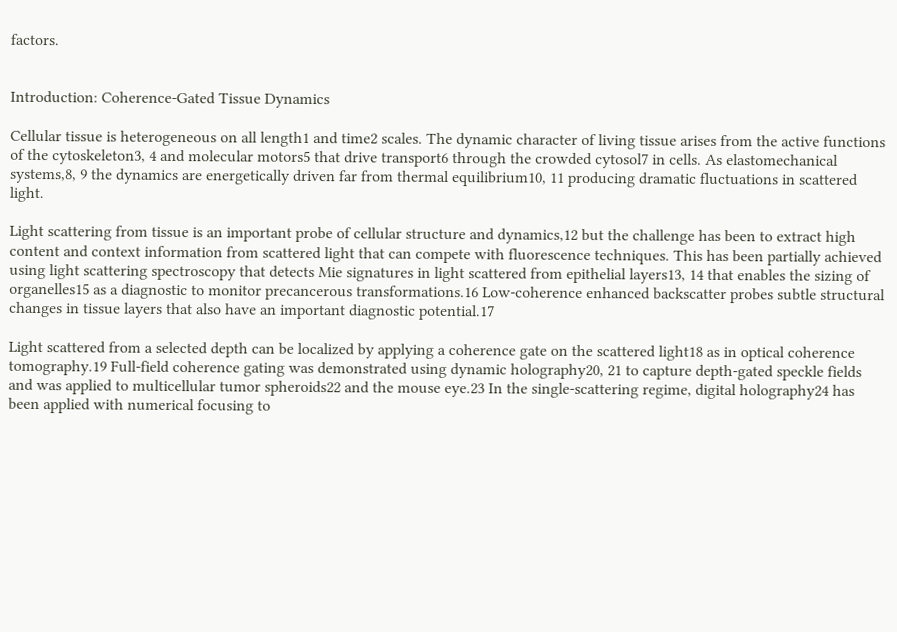factors.


Introduction: Coherence-Gated Tissue Dynamics

Cellular tissue is heterogeneous on all length1 and time2 scales. The dynamic character of living tissue arises from the active functions of the cytoskeleton3, 4 and molecular motors5 that drive transport6 through the crowded cytosol7 in cells. As elastomechanical systems,8, 9 the dynamics are energetically driven far from thermal equilibrium10, 11 producing dramatic fluctuations in scattered light.

Light scattering from tissue is an important probe of cellular structure and dynamics,12 but the challenge has been to extract high content and context information from scattered light that can compete with fluorescence techniques. This has been partially achieved using light scattering spectroscopy that detects Mie signatures in light scattered from epithelial layers13, 14 that enables the sizing of organelles15 as a diagnostic to monitor precancerous transformations.16 Low-coherence enhanced backscatter probes subtle structural changes in tissue layers that also have an important diagnostic potential.17

Light scattered from a selected depth can be localized by applying a coherence gate on the scattered light18 as in optical coherence tomography.19 Full-field coherence gating was demonstrated using dynamic holography20, 21 to capture depth-gated speckle fields and was applied to multicellular tumor spheroids22 and the mouse eye.23 In the single-scattering regime, digital holography24 has been applied with numerical focusing to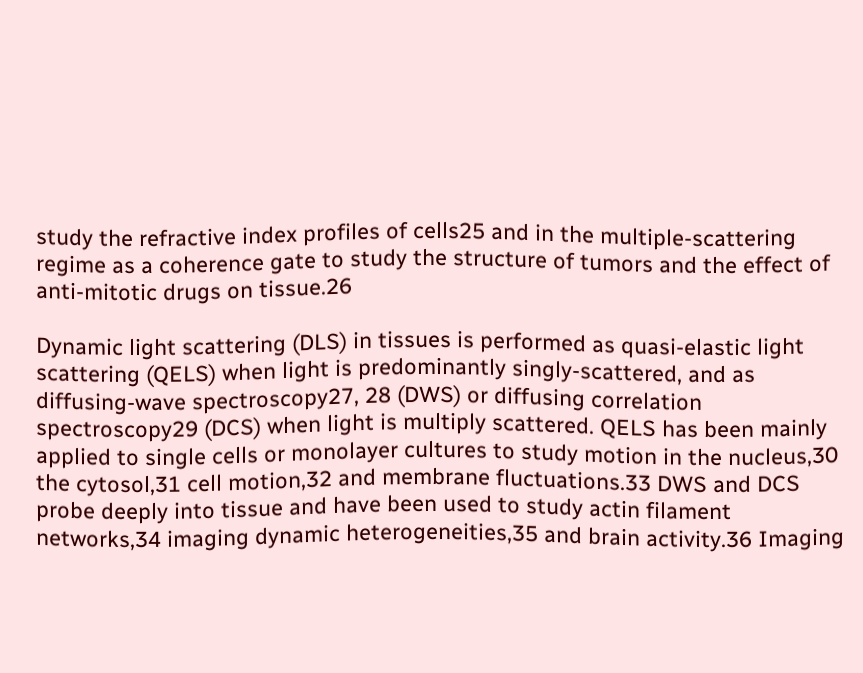study the refractive index profiles of cells25 and in the multiple-scattering regime as a coherence gate to study the structure of tumors and the effect of anti-mitotic drugs on tissue.26

Dynamic light scattering (DLS) in tissues is performed as quasi-elastic light scattering (QELS) when light is predominantly singly-scattered, and as diffusing-wave spectroscopy27, 28 (DWS) or diffusing correlation spectroscopy29 (DCS) when light is multiply scattered. QELS has been mainly applied to single cells or monolayer cultures to study motion in the nucleus,30 the cytosol,31 cell motion,32 and membrane fluctuations.33 DWS and DCS probe deeply into tissue and have been used to study actin filament networks,34 imaging dynamic heterogeneities,35 and brain activity.36 Imaging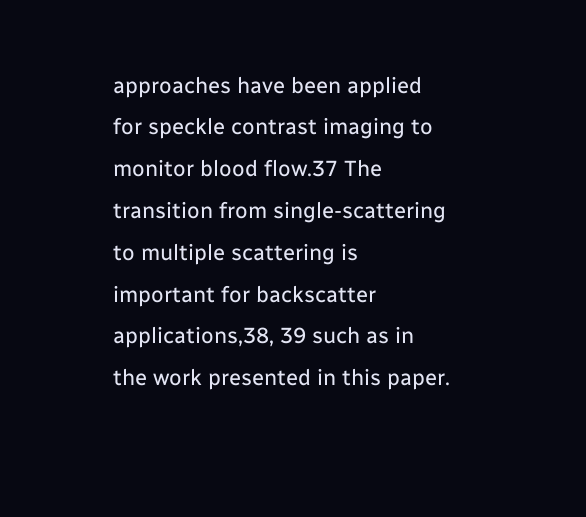approaches have been applied for speckle contrast imaging to monitor blood flow.37 The transition from single-scattering to multiple scattering is important for backscatter applications,38, 39 such as in the work presented in this paper.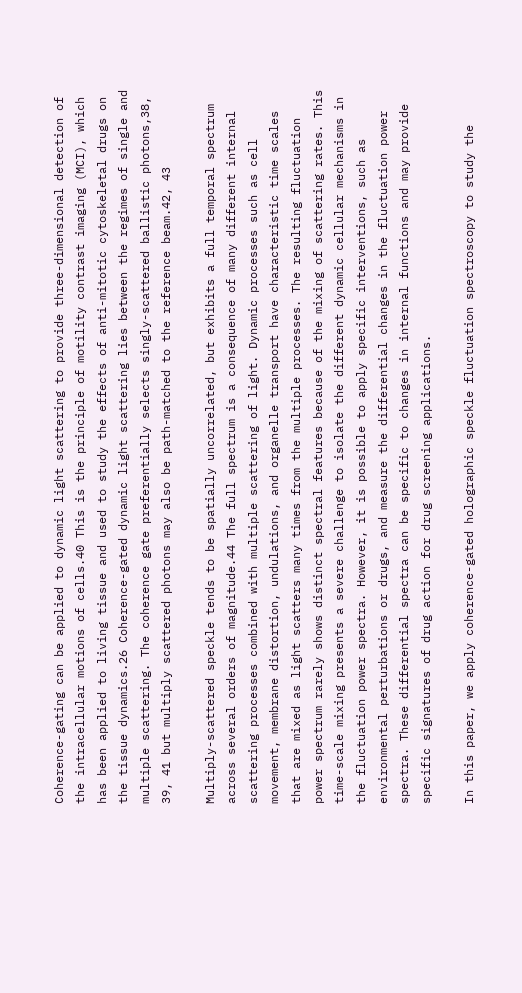Coherence-gating can be applied to dynamic light scattering to provide three-dimensional detection of the intracellular motions of cells.40 This is the principle of motility contrast imaging (MCI), which has been applied to living tissue and used to study the effects of anti-mitotic cytoskeletal drugs on the tissue dynamics.26 Coherence-gated dynamic light scattering lies between the regimes of single and multiple scattering. The coherence gate preferentially selects singly-scattered ballistic photons,38, 39, 41 but multiply scattered photons may also be path-matched to the reference beam.42, 43

Multiply-scattered speckle tends to be spatially uncorrelated, but exhibits a full temporal spectrum across several orders of magnitude.44 The full spectrum is a consequence of many different internal scattering processes combined with multiple scattering of light. Dynamic processes such as cell movement, membrane distortion, undulations, and organelle transport have characteristic time scales that are mixed as light scatters many times from the multiple processes. The resulting fluctuation power spectrum rarely shows distinct spectral features because of the mixing of scattering rates. This time-scale mixing presents a severe challenge to isolate the different dynamic cellular mechanisms in the fluctuation power spectra. However, it is possible to apply specific interventions, such as environmental perturbations or drugs, and measure the differential changes in the fluctuation power spectra. These differential spectra can be specific to changes in internal functions and may provide specific signatures of drug action for drug screening applications.

In this paper, we apply coherence-gated holographic speckle fluctuation spectroscopy to study the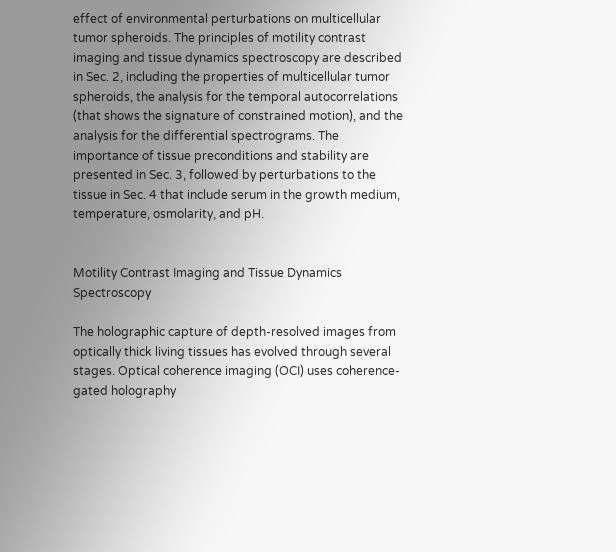effect of environmental perturbations on multicellular tumor spheroids. The principles of motility contrast imaging and tissue dynamics spectroscopy are described in Sec. 2, including the properties of multicellular tumor spheroids, the analysis for the temporal autocorrelations (that shows the signature of constrained motion), and the analysis for the differential spectrograms. The importance of tissue preconditions and stability are presented in Sec. 3, followed by perturbations to the tissue in Sec. 4 that include serum in the growth medium, temperature, osmolarity, and pH.


Motility Contrast Imaging and Tissue Dynamics Spectroscopy

The holographic capture of depth-resolved images from optically thick living tissues has evolved through several stages. Optical coherence imaging (OCI) uses coherence-gated holography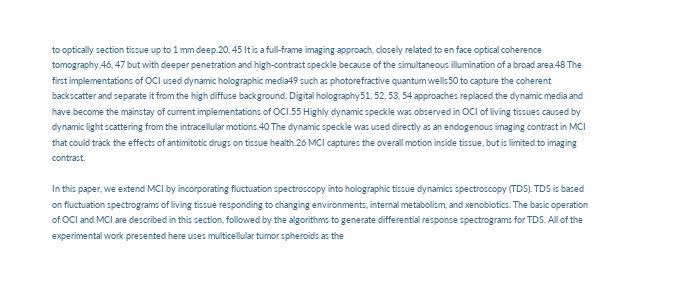to optically section tissue up to 1 mm deep.20, 45 It is a full-frame imaging approach, closely related to en face optical coherence tomography,46, 47 but with deeper penetration and high-contrast speckle because of the simultaneous illumination of a broad area.48 The first implementations of OCI used dynamic holographic media49 such as photorefractive quantum wells50 to capture the coherent backscatter and separate it from the high diffuse background. Digital holography51, 52, 53, 54 approaches replaced the dynamic media and have become the mainstay of current implementations of OCI.55 Highly dynamic speckle was observed in OCI of living tissues caused by dynamic light scattering from the intracellular motions.40 The dynamic speckle was used directly as an endogenous imaging contrast in MCI that could track the effects of antimitotic drugs on tissue health.26 MCI captures the overall motion inside tissue, but is limited to imaging contrast.

In this paper, we extend MCI by incorporating fluctuation spectroscopy into holographic tissue dynamics spectroscopy (TDS). TDS is based on fluctuation spectrograms of living tissue responding to changing environments, internal metabolism, and xenobiotics. The basic operation of OCI and MCI are described in this section, followed by the algorithms to generate differential response spectrograms for TDS. All of the experimental work presented here uses multicellular tumor spheroids as the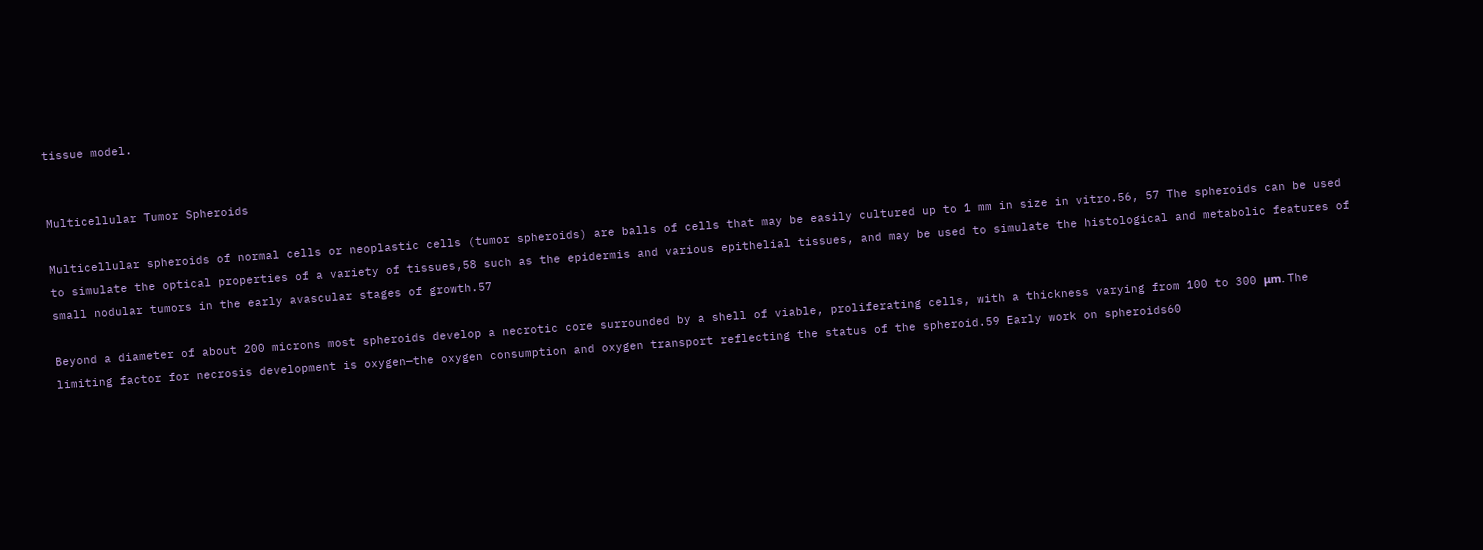tissue model.


Multicellular Tumor Spheroids

Multicellular spheroids of normal cells or neoplastic cells (tumor spheroids) are balls of cells that may be easily cultured up to 1 mm in size in vitro.56, 57 The spheroids can be used to simulate the optical properties of a variety of tissues,58 such as the epidermis and various epithelial tissues, and may be used to simulate the histological and metabolic features of small nodular tumors in the early avascular stages of growth.57

Beyond a diameter of about 200 microns most spheroids develop a necrotic core surrounded by a shell of viable, proliferating cells, with a thickness varying from 100 to 300 μm. The limiting factor for necrosis development is oxygen—the oxygen consumption and oxygen transport reflecting the status of the spheroid.59 Early work on spheroids60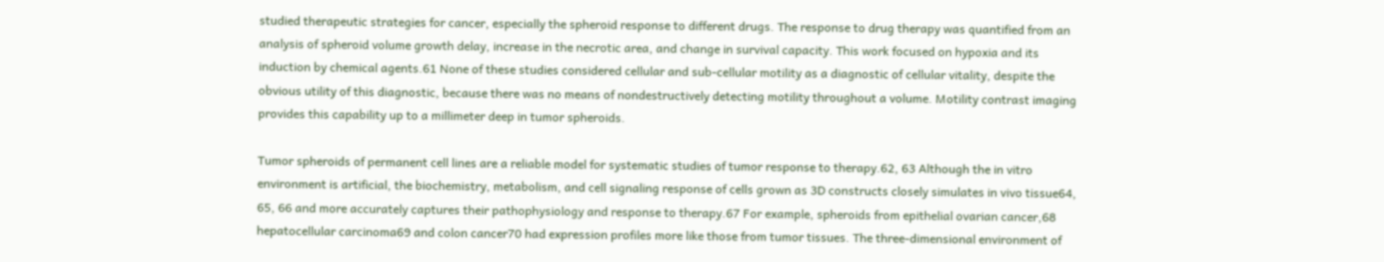studied therapeutic strategies for cancer, especially the spheroid response to different drugs. The response to drug therapy was quantified from an analysis of spheroid volume growth delay, increase in the necrotic area, and change in survival capacity. This work focused on hypoxia and its induction by chemical agents.61 None of these studies considered cellular and sub-cellular motility as a diagnostic of cellular vitality, despite the obvious utility of this diagnostic, because there was no means of nondestructively detecting motility throughout a volume. Motility contrast imaging provides this capability up to a millimeter deep in tumor spheroids.

Tumor spheroids of permanent cell lines are a reliable model for systematic studies of tumor response to therapy.62, 63 Although the in vitro environment is artificial, the biochemistry, metabolism, and cell signaling response of cells grown as 3D constructs closely simulates in vivo tissue64, 65, 66 and more accurately captures their pathophysiology and response to therapy.67 For example, spheroids from epithelial ovarian cancer,68 hepatocellular carcinoma69 and colon cancer70 had expression profiles more like those from tumor tissues. The three-dimensional environment of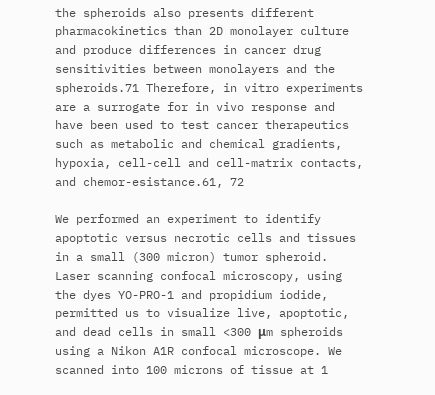the spheroids also presents different pharmacokinetics than 2D monolayer culture and produce differences in cancer drug sensitivities between monolayers and the spheroids.71 Therefore, in vitro experiments are a surrogate for in vivo response and have been used to test cancer therapeutics such as metabolic and chemical gradients, hypoxia, cell-cell and cell-matrix contacts, and chemor-esistance.61, 72

We performed an experiment to identify apoptotic versus necrotic cells and tissues in a small (300 micron) tumor spheroid. Laser scanning confocal microscopy, using the dyes YO-PRO-1 and propidium iodide, permitted us to visualize live, apoptotic, and dead cells in small <300 μm spheroids using a Nikon A1R confocal microscope. We scanned into 100 microns of tissue at 1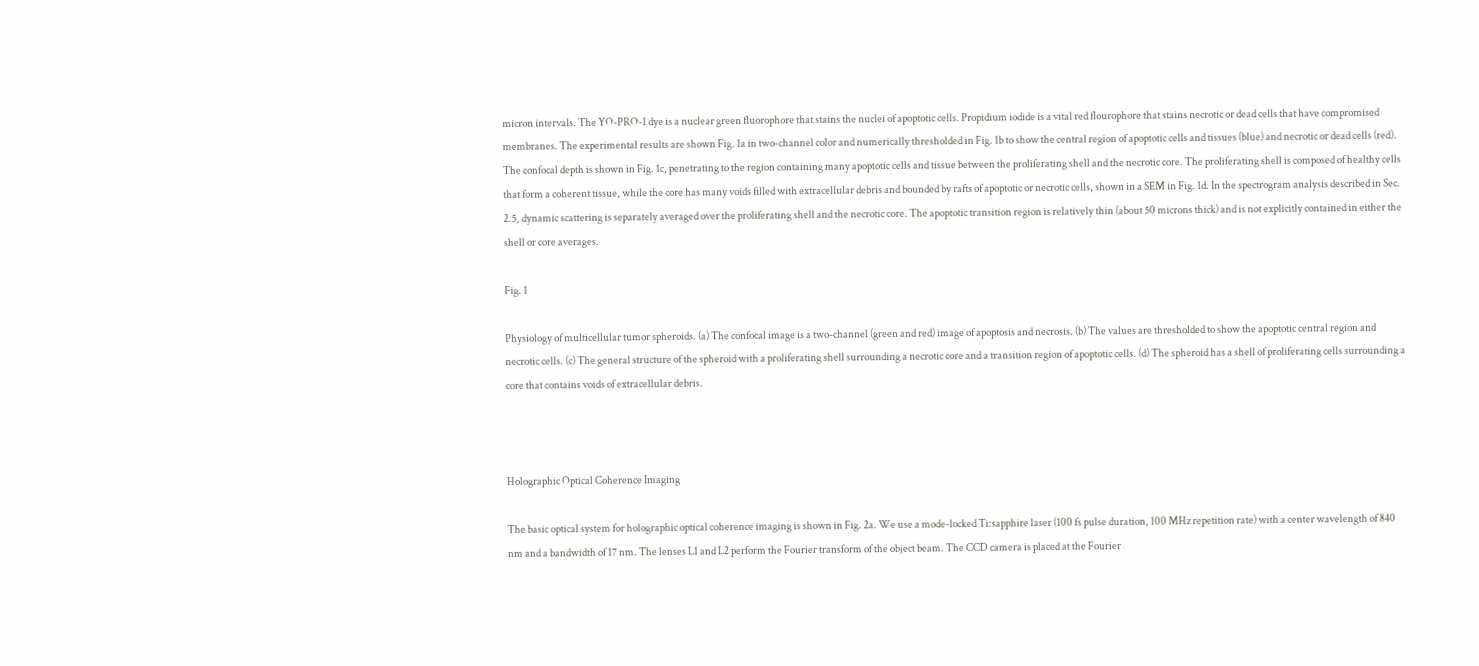micron intervals. The YO-PRO-1 dye is a nuclear green fluorophore that stains the nuclei of apoptotic cells. Propidium iodide is a vital red flourophore that stains necrotic or dead cells that have compromised membranes. The experimental results are shown Fig. 1a in two-channel color and numerically thresholded in Fig. 1b to show the central region of apoptotic cells and tissues (blue) and necrotic or dead cells (red). The confocal depth is shown in Fig. 1c, penetrating to the region containing many apoptotic cells and tissue between the proliferating shell and the necrotic core. The proliferating shell is composed of healthy cells that form a coherent tissue, while the core has many voids filled with extracellular debris and bounded by rafts of apoptotic or necrotic cells, shown in a SEM in Fig. 1d. In the spectrogram analysis described in Sec. 2.5, dynamic scattering is separately averaged over the proliferating shell and the necrotic core. The apoptotic transition region is relatively thin (about 50 microns thick) and is not explicitly contained in either the shell or core averages.

Fig. 1

Physiology of multicellular tumor spheroids. (a) The confocal image is a two-channel (green and red) image of apoptosis and necrosis. (b) The values are thresholded to show the apoptotic central region and necrotic cells. (c) The general structure of the spheroid with a proliferating shell surrounding a necrotic core and a transition region of apoptotic cells. (d) The spheroid has a shell of proliferating cells surrounding a core that contains voids of extracellular debris.



Holographic Optical Coherence Imaging

The basic optical system for holographic optical coherence imaging is shown in Fig. 2a. We use a mode-locked Ti:sapphire laser (100 fs pulse duration, 100 MHz repetition rate) with a center wavelength of 840 nm and a bandwidth of 17 nm. The lenses L1 and L2 perform the Fourier transform of the object beam. The CCD camera is placed at the Fourier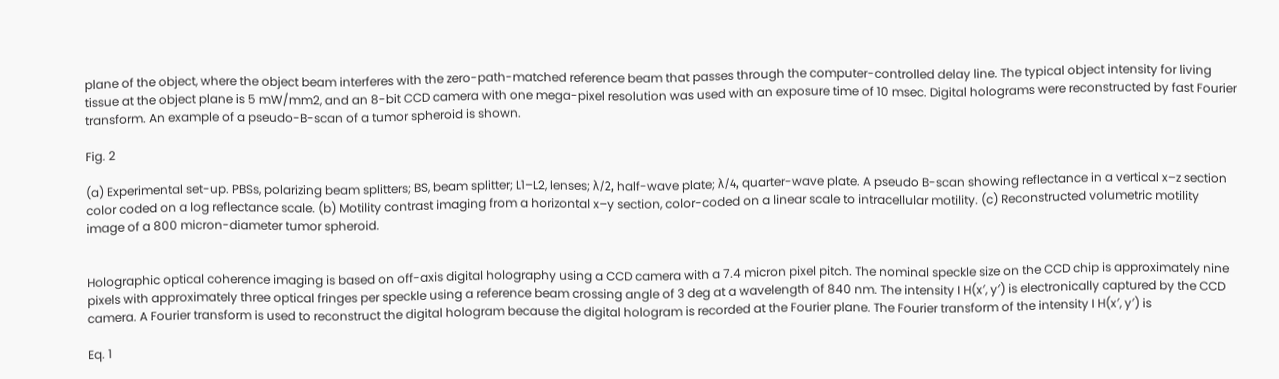plane of the object, where the object beam interferes with the zero-path-matched reference beam that passes through the computer-controlled delay line. The typical object intensity for living tissue at the object plane is 5 mW/mm2, and an 8-bit CCD camera with one mega-pixel resolution was used with an exposure time of 10 msec. Digital holograms were reconstructed by fast Fourier transform. An example of a pseudo-B-scan of a tumor spheroid is shown.

Fig. 2

(a) Experimental set-up. PBSs, polarizing beam splitters; BS, beam splitter; L1–L2, lenses; λ/2, half-wave plate; λ/4, quarter-wave plate. A pseudo B-scan showing reflectance in a vertical x–z section color coded on a log reflectance scale. (b) Motility contrast imaging from a horizontal x–y section, color-coded on a linear scale to intracellular motility. (c) Reconstructed volumetric motility image of a 800 micron-diameter tumor spheroid.


Holographic optical coherence imaging is based on off-axis digital holography using a CCD camera with a 7.4 micron pixel pitch. The nominal speckle size on the CCD chip is approximately nine pixels with approximately three optical fringes per speckle using a reference beam crossing angle of 3 deg at a wavelength of 840 nm. The intensity I H(x′, y′) is electronically captured by the CCD camera. A Fourier transform is used to reconstruct the digital hologram because the digital hologram is recorded at the Fourier plane. The Fourier transform of the intensity I H(x′, y′) is

Eq. 1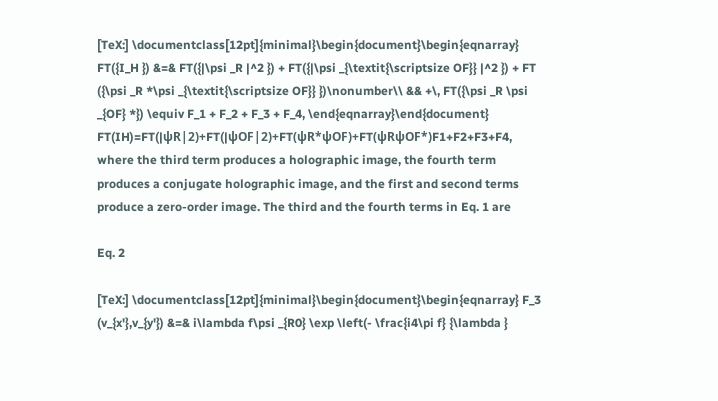[TeX:] \documentclass[12pt]{minimal}\begin{document}\begin{eqnarray} FT({I_H }) &=& FT({|\psi _R |^2 }) + FT({|\psi _{\textit{\scriptsize OF}} |^2 }) + FT ({\psi _R *\psi _{\textit{\scriptsize OF}} })\nonumber\\ && +\, FT({\psi _R \psi _{OF} *}) \equiv F_1 + F_2 + F_3 + F_4, \end{eqnarray}\end{document} FT(IH)=FT(|ψR|2)+FT(|ψOF|2)+FT(ψR*ψOF)+FT(ψRψOF*)F1+F2+F3+F4,
where the third term produces a holographic image, the fourth term produces a conjugate holographic image, and the first and second terms produce a zero-order image. The third and the fourth terms in Eq. 1 are

Eq. 2

[TeX:] \documentclass[12pt]{minimal}\begin{document}\begin{eqnarray} F_3 (v_{x'},v_{y'}) &=& i\lambda f\psi _{R0} \exp \left(- \frac{i4\pi f} {\lambda }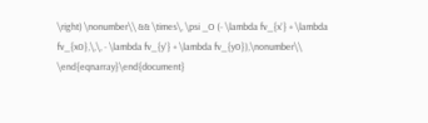\right) \nonumber\\ && \times\, \psi _O (- \lambda fv_{x'} + \lambda fv_{x0},\,\, - \lambda fv_{y'} + \lambda fv_{y0}),\nonumber\\ \end{eqnarray}\end{document}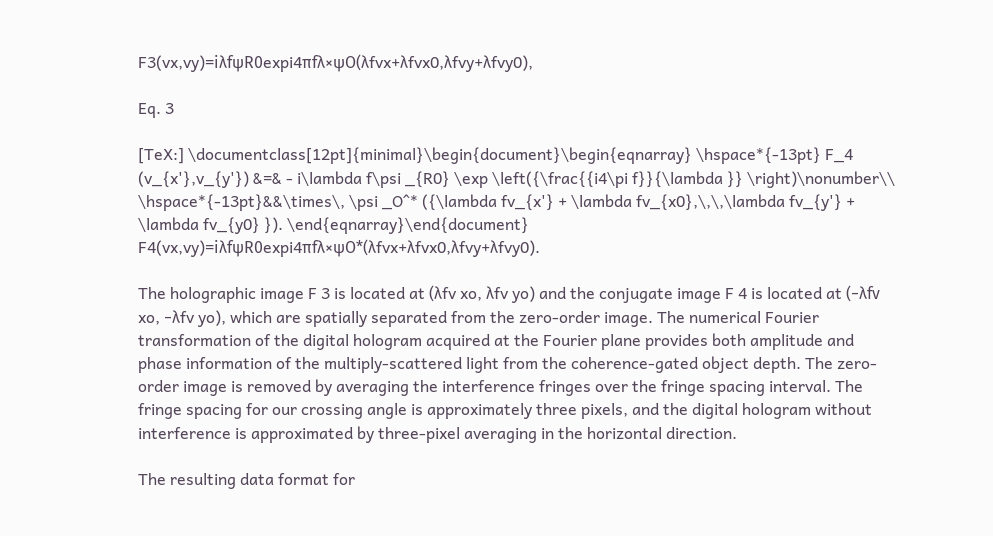F3(vx,vy)=iλfψR0expi4πfλ×ψO(λfvx+λfvx0,λfvy+λfvy0),

Eq. 3

[TeX:] \documentclass[12pt]{minimal}\begin{document}\begin{eqnarray} \hspace*{-13pt} F_4 (v_{x'},v_{y'}) &=& - i\lambda f\psi _{R0} \exp \left({\frac{{i4\pi f}}{\lambda }} \right)\nonumber\\ \hspace*{-13pt}&&\times\, \psi _O^* ({\lambda fv_{x'} + \lambda fv_{x0},\,\,\lambda fv_{y'} + \lambda fv_{y0} }). \end{eqnarray}\end{document} F4(vx,vy)=iλfψR0expi4πfλ×ψO*(λfvx+λfvx0,λfvy+λfvy0).

The holographic image F 3 is located at (λfv xo, λfv yo) and the conjugate image F 4 is located at (−λfv xo, −λfv yo), which are spatially separated from the zero-order image. The numerical Fourier transformation of the digital hologram acquired at the Fourier plane provides both amplitude and phase information of the multiply-scattered light from the coherence-gated object depth. The zero-order image is removed by averaging the interference fringes over the fringe spacing interval. The fringe spacing for our crossing angle is approximately three pixels, and the digital hologram without interference is approximated by three-pixel averaging in the horizontal direction.

The resulting data format for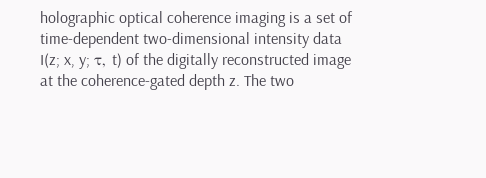holographic optical coherence imaging is a set of time-dependent two-dimensional intensity data I(z; x, y; τ, t) of the digitally reconstructed image at the coherence-gated depth z. The two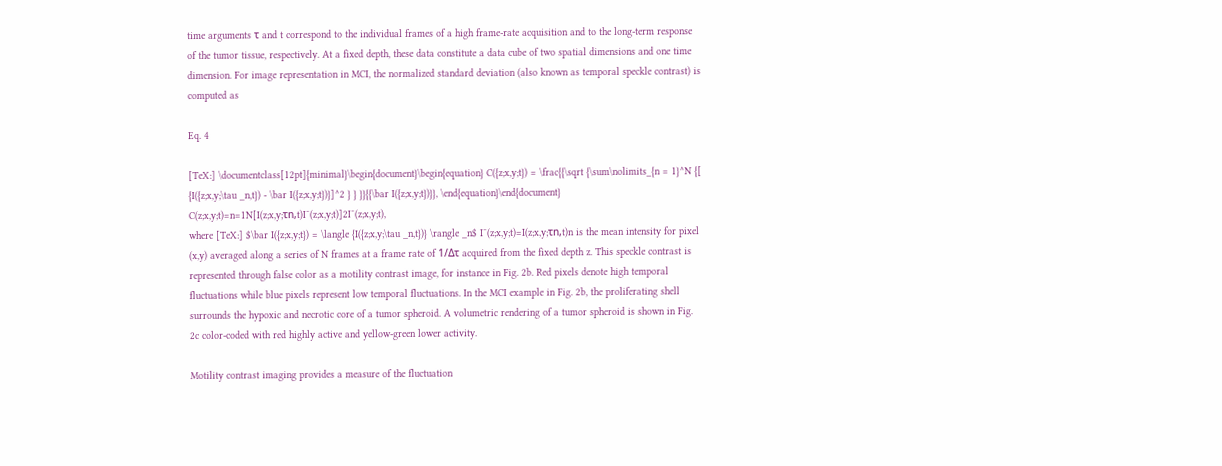time arguments τ and t correspond to the individual frames of a high frame-rate acquisition and to the long-term response of the tumor tissue, respectively. At a fixed depth, these data constitute a data cube of two spatial dimensions and one time dimension. For image representation in MCI, the normalized standard deviation (also known as temporal speckle contrast) is computed as

Eq. 4

[TeX:] \documentclass[12pt]{minimal}\begin{document}\begin{equation} C({z;x,y;t}) = \frac{{\sqrt {\sum\nolimits_{n = 1}^N {[ {I({z;x,y;\tau _n,t}) - \bar I({z;x,y;t})}]^2 } } }}{{\bar I({z;x,y;t})}}, \end{equation}\end{document} C(z;x,y;t)=n=1N[I(z;x,y;τn,t)I¯(z;x,y;t)]2I¯(z;x,y;t),
where [TeX:] $\bar I({z;x,y;t}) = \langle {I({z;x,y;\tau _n,t})} \rangle _n$ I¯(z;x,y;t)=I(z;x,y;τn,t)n is the mean intensity for pixel (x,y) averaged along a series of N frames at a frame rate of 1/Δτ acquired from the fixed depth z. This speckle contrast is represented through false color as a motility contrast image, for instance in Fig. 2b. Red pixels denote high temporal fluctuations while blue pixels represent low temporal fluctuations. In the MCI example in Fig. 2b, the proliferating shell surrounds the hypoxic and necrotic core of a tumor spheroid. A volumetric rendering of a tumor spheroid is shown in Fig. 2c color-coded with red highly active and yellow-green lower activity.

Motility contrast imaging provides a measure of the fluctuation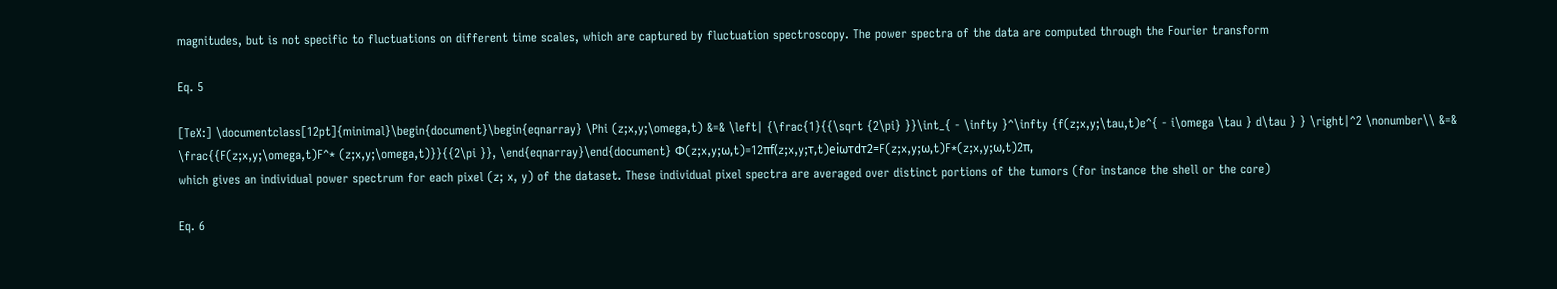magnitudes, but is not specific to fluctuations on different time scales, which are captured by fluctuation spectroscopy. The power spectra of the data are computed through the Fourier transform

Eq. 5

[TeX:] \documentclass[12pt]{minimal}\begin{document}\begin{eqnarray} \Phi (z;x,y;\omega,t) &=& \left| {\frac{1}{{\sqrt {2\pi} }}\int_{ - \infty }^\infty {f(z;x,y;\tau,t)e^{ - i\omega \tau } d\tau } } \right|^2 \nonumber\\ &=& \frac{{F(z;x,y;\omega,t)F^* (z;x,y;\omega,t)}}{{2\pi }}, \end{eqnarray}\end{document} Φ(z;x,y;ω,t)=12πf(z;x,y;τ,t)eiωτdτ2=F(z;x,y;ω,t)F*(z;x,y;ω,t)2π,
which gives an individual power spectrum for each pixel (z; x, y) of the dataset. These individual pixel spectra are averaged over distinct portions of the tumors (for instance the shell or the core)

Eq. 6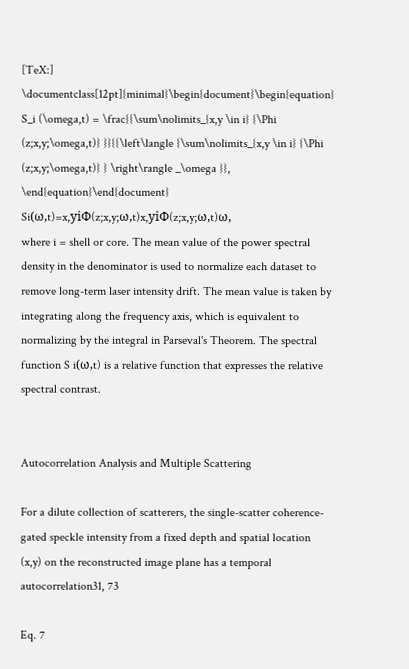[TeX:] \documentclass[12pt]{minimal}\begin{document}\begin{equation} S_i (\omega,t) = \frac{{\sum\nolimits_{x,y \in i} {\Phi (z;x,y;\omega,t)} }}{{\left\langle {\sum\nolimits_{x,y \in i} {\Phi (z;x,y;\omega,t)} } \right\rangle _\omega }}, \end{equation}\end{document} Si(ω,t)=x,yiΦ(z;x,y;ω,t)x,yiΦ(z;x,y;ω,t)ω,
where i = shell or core. The mean value of the power spectral density in the denominator is used to normalize each dataset to remove long-term laser intensity drift. The mean value is taken by integrating along the frequency axis, which is equivalent to normalizing by the integral in Parseval's Theorem. The spectral function S i(ω,t) is a relative function that expresses the relative spectral contrast.


Autocorrelation Analysis and Multiple Scattering

For a dilute collection of scatterers, the single-scatter coherence-gated speckle intensity from a fixed depth and spatial location (x,y) on the reconstructed image plane has a temporal autocorrelation31, 73

Eq. 7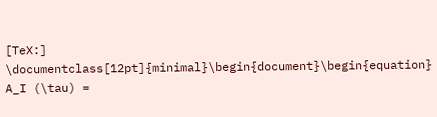[TeX:] \documentclass[12pt]{minimal}\begin{document}\begin{equation} A_I (\tau) =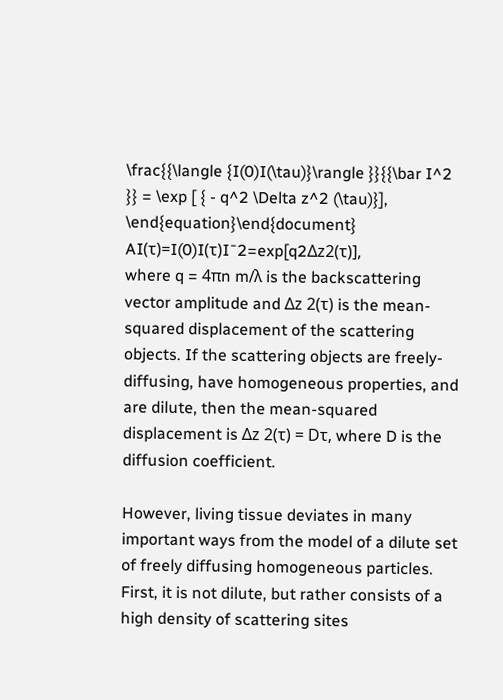\frac{{\langle {I(0)I(\tau)}\rangle }}{{\bar I^2 }} = \exp [ { - q^2 \Delta z^2 (\tau)}], \end{equation}\end{document} AI(τ)=I(0)I(τ)I¯2=exp[q2Δz2(τ)],
where q = 4πn m/λ is the backscattering vector amplitude and Δz 2(τ) is the mean-squared displacement of the scattering objects. If the scattering objects are freely-diffusing, have homogeneous properties, and are dilute, then the mean-squared displacement is Δz 2(τ) = Dτ, where D is the diffusion coefficient.

However, living tissue deviates in many important ways from the model of a dilute set of freely diffusing homogeneous particles. First, it is not dilute, but rather consists of a high density of scattering sites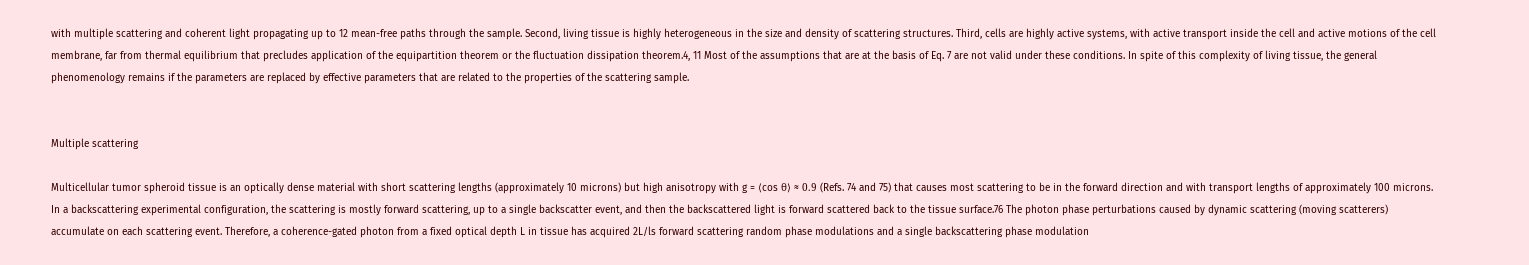with multiple scattering and coherent light propagating up to 12 mean-free paths through the sample. Second, living tissue is highly heterogeneous in the size and density of scattering structures. Third, cells are highly active systems, with active transport inside the cell and active motions of the cell membrane, far from thermal equilibrium that precludes application of the equipartition theorem or the fluctuation dissipation theorem.4, 11 Most of the assumptions that are at the basis of Eq. 7 are not valid under these conditions. In spite of this complexity of living tissue, the general phenomenology remains if the parameters are replaced by effective parameters that are related to the properties of the scattering sample.


Multiple scattering

Multicellular tumor spheroid tissue is an optically dense material with short scattering lengths (approximately 10 microns) but high anisotropy with g = ⟨cos θ⟩ ≈ 0.9 (Refs. 74 and 75) that causes most scattering to be in the forward direction and with transport lengths of approximately 100 microns. In a backscattering experimental configuration, the scattering is mostly forward scattering, up to a single backscatter event, and then the backscattered light is forward scattered back to the tissue surface.76 The photon phase perturbations caused by dynamic scattering (moving scatterers) accumulate on each scattering event. Therefore, a coherence-gated photon from a fixed optical depth L in tissue has acquired 2L/ls forward scattering random phase modulations and a single backscattering phase modulation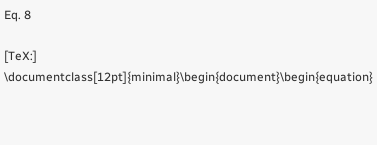Eq. 8

[TeX:] \documentclass[12pt]{minimal}\begin{document}\begin{equation}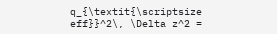q_{\textit{\scriptsize eff}}^2\, \Delta z^2 =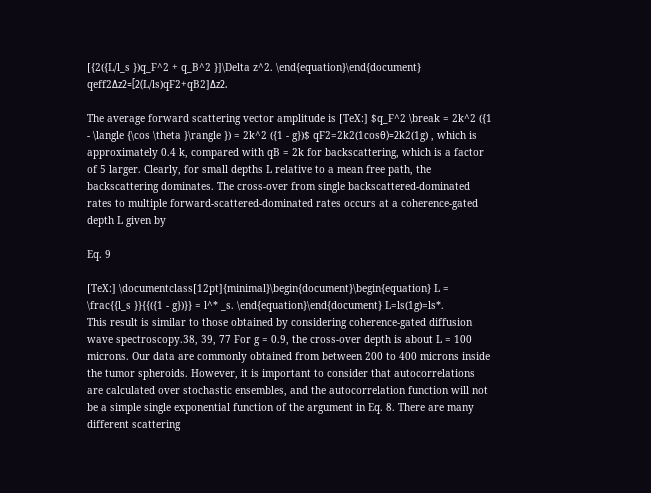[{2({L/l_s })q_F^2 + q_B^2 }]\Delta z^2. \end{equation}\end{document} qeff2Δz2=[2(L/ls)qF2+qB2]Δz2.

The average forward scattering vector amplitude is [TeX:] $q_F^2 \break = 2k^2 ({1 - \langle {\cos \theta }\rangle }) = 2k^2 ({1 - g})$ qF2=2k2(1cosθ)=2k2(1g) , which is approximately 0.4 k, compared with qB = 2k for backscattering, which is a factor of 5 larger. Clearly, for small depths L relative to a mean free path, the backscattering dominates. The cross-over from single backscattered-dominated rates to multiple forward-scattered-dominated rates occurs at a coherence-gated depth L given by

Eq. 9

[TeX:] \documentclass[12pt]{minimal}\begin{document}\begin{equation} L = \frac{{l_s }}{{({1 - g})}} = l^* _s. \end{equation}\end{document} L=ls(1g)=ls*.
This result is similar to those obtained by considering coherence-gated diffusion wave spectroscopy.38, 39, 77 For g = 0.9, the cross-over depth is about L = 100 microns. Our data are commonly obtained from between 200 to 400 microns inside the tumor spheroids. However, it is important to consider that autocorrelations are calculated over stochastic ensembles, and the autocorrelation function will not be a simple single exponential function of the argument in Eq. 8. There are many different scattering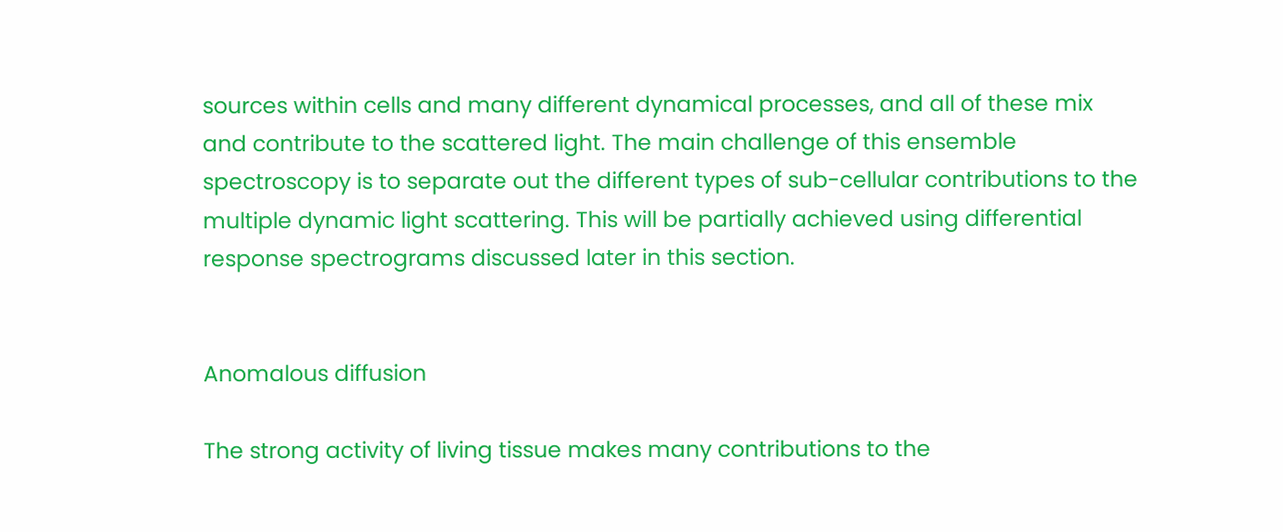sources within cells and many different dynamical processes, and all of these mix and contribute to the scattered light. The main challenge of this ensemble spectroscopy is to separate out the different types of sub-cellular contributions to the multiple dynamic light scattering. This will be partially achieved using differential response spectrograms discussed later in this section.


Anomalous diffusion

The strong activity of living tissue makes many contributions to the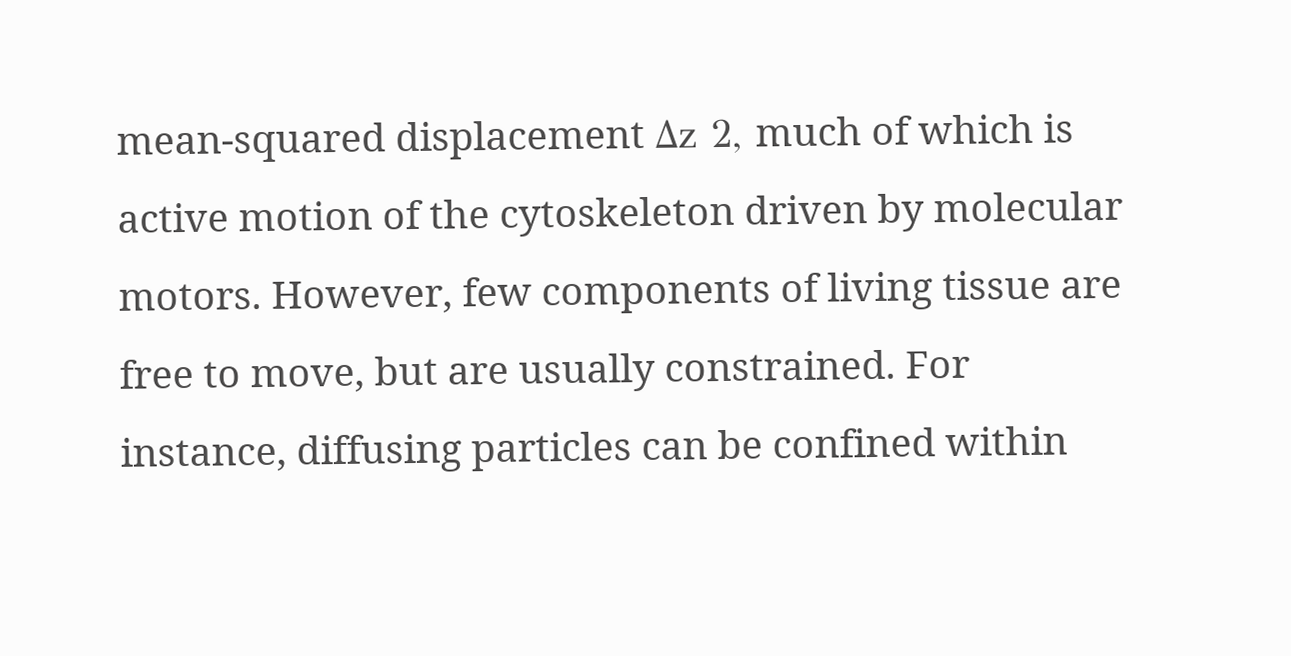mean-squared displacement Δz 2, much of which is active motion of the cytoskeleton driven by molecular motors. However, few components of living tissue are free to move, but are usually constrained. For instance, diffusing particles can be confined within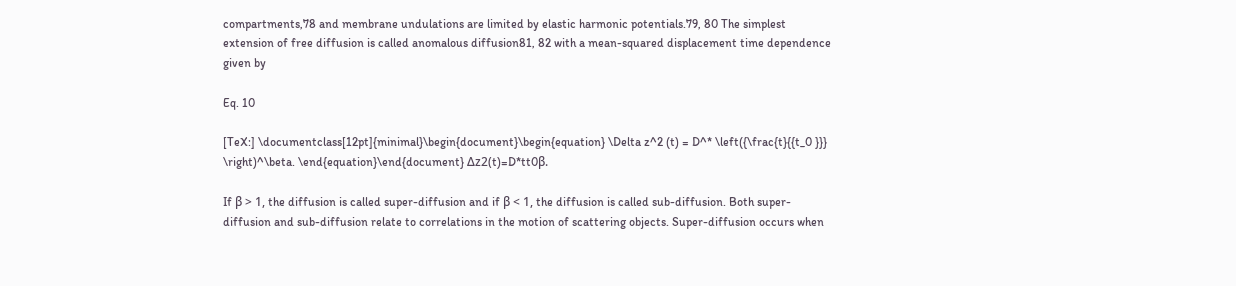compartments,78 and membrane undulations are limited by elastic harmonic potentials.79, 80 The simplest extension of free diffusion is called anomalous diffusion81, 82 with a mean-squared displacement time dependence given by

Eq. 10

[TeX:] \documentclass[12pt]{minimal}\begin{document}\begin{equation} \Delta z^2 (t) = D^* \left({\frac{t}{{t_0 }}} \right)^\beta. \end{equation}\end{document} Δz2(t)=D*tt0β.

If β > 1, the diffusion is called super-diffusion and if β < 1, the diffusion is called sub-diffusion. Both super-diffusion and sub-diffusion relate to correlations in the motion of scattering objects. Super-diffusion occurs when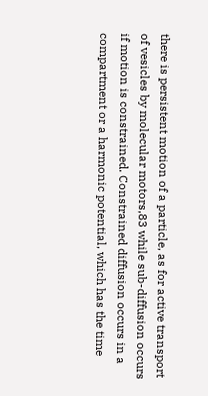there is persistent motion of a particle, as for active transport of vesicles by molecular motors,83 while sub-diffusion occurs if motion is constrained. Constrained diffusion occurs in a compartment or a harmonic potential, which has the time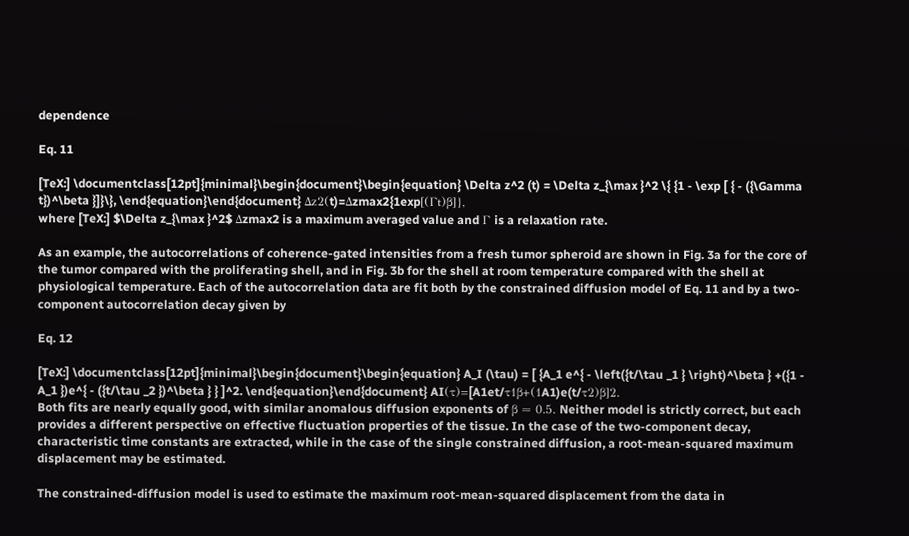dependence

Eq. 11

[TeX:] \documentclass[12pt]{minimal}\begin{document}\begin{equation} \Delta z^2 (t) = \Delta z_{\max }^2 \{ {1 - \exp [ { - ({\Gamma t})^\beta }]}\}, \end{equation}\end{document} Δz2(t)=Δzmax2{1exp[(Γt)β]},
where [TeX:] $\Delta z_{\max }^2$ Δzmax2 is a maximum averaged value and Γ is a relaxation rate.

As an example, the autocorrelations of coherence-gated intensities from a fresh tumor spheroid are shown in Fig. 3a for the core of the tumor compared with the proliferating shell, and in Fig. 3b for the shell at room temperature compared with the shell at physiological temperature. Each of the autocorrelation data are fit both by the constrained diffusion model of Eq. 11 and by a two-component autocorrelation decay given by

Eq. 12

[TeX:] \documentclass[12pt]{minimal}\begin{document}\begin{equation} A_I (\tau) = [ {A_1 e^{ - \left({t/\tau _1 } \right)^\beta } +({1 - A_1 })e^{ - ({t/\tau _2 })^\beta } } ]^2. \end{equation}\end{document} AI(τ)=[A1et/τ1β+(1A1)e(t/τ2)β]2.
Both fits are nearly equally good, with similar anomalous diffusion exponents of β ≈ 0.5. Neither model is strictly correct, but each provides a different perspective on effective fluctuation properties of the tissue. In the case of the two-component decay, characteristic time constants are extracted, while in the case of the single constrained diffusion, a root-mean-squared maximum displacement may be estimated.

The constrained-diffusion model is used to estimate the maximum root-mean-squared displacement from the data in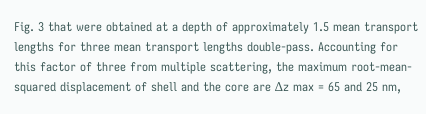Fig. 3 that were obtained at a depth of approximately 1.5 mean transport lengths for three mean transport lengths double-pass. Accounting for this factor of three from multiple scattering, the maximum root-mean-squared displacement of shell and the core are Δz max = 65 and 25 nm,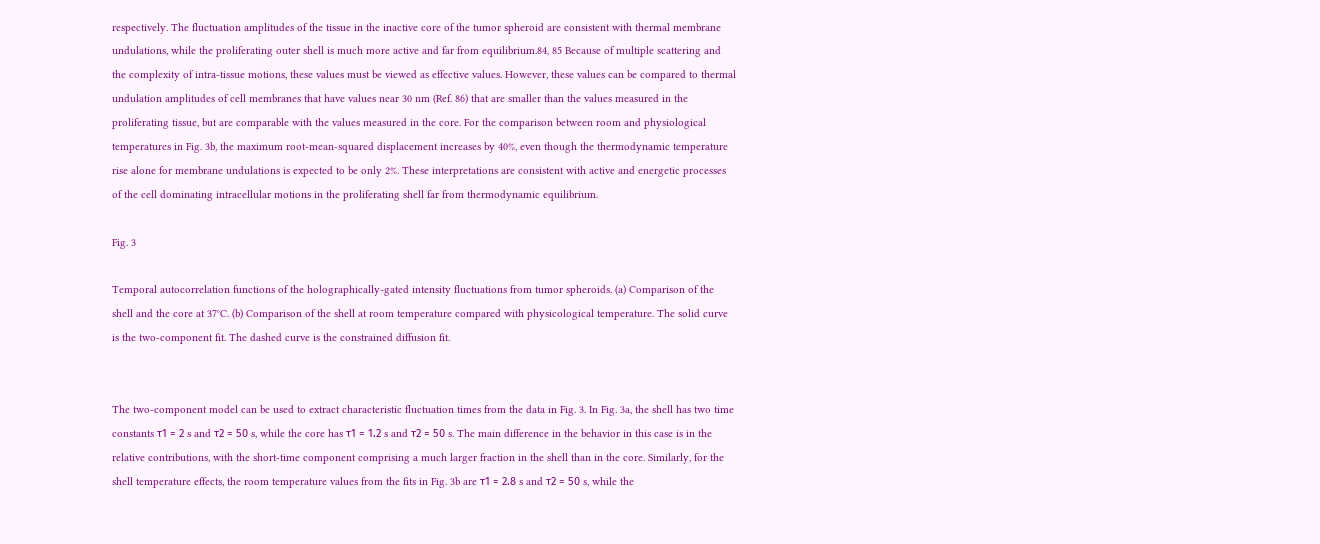respectively. The fluctuation amplitudes of the tissue in the inactive core of the tumor spheroid are consistent with thermal membrane undulations, while the proliferating outer shell is much more active and far from equilibrium.84, 85 Because of multiple scattering and the complexity of intra-tissue motions, these values must be viewed as effective values. However, these values can be compared to thermal undulation amplitudes of cell membranes that have values near 30 nm (Ref. 86) that are smaller than the values measured in the proliferating tissue, but are comparable with the values measured in the core. For the comparison between room and physiological temperatures in Fig. 3b, the maximum root-mean-squared displacement increases by 40%, even though the thermodynamic temperature rise alone for membrane undulations is expected to be only 2%. These interpretations are consistent with active and energetic processes of the cell dominating intracellular motions in the proliferating shell far from thermodynamic equilibrium.

Fig. 3

Temporal autocorrelation functions of the holographically-gated intensity fluctuations from tumor spheroids. (a) Comparison of the shell and the core at 37°C. (b) Comparison of the shell at room temperature compared with physicological temperature. The solid curve is the two-component fit. The dashed curve is the constrained diffusion fit.


The two-component model can be used to extract characteristic fluctuation times from the data in Fig. 3. In Fig. 3a, the shell has two time constants τ1 = 2 s and τ2 = 50 s, while the core has τ1 = 1.2 s and τ2 = 50 s. The main difference in the behavior in this case is in the relative contributions, with the short-time component comprising a much larger fraction in the shell than in the core. Similarly, for the shell temperature effects, the room temperature values from the fits in Fig. 3b are τ1 = 2.8 s and τ2 = 50 s, while the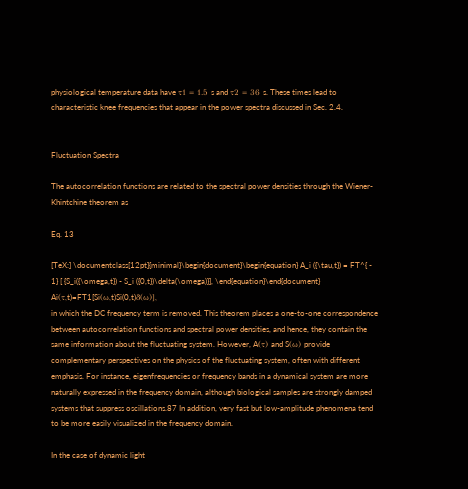physiological temperature data have τ1 = 1.5 s and τ2 = 36 s. These times lead to characteristic knee frequencies that appear in the power spectra discussed in Sec. 2.4.


Fluctuation Spectra

The autocorrelation functions are related to the spectral power densities through the Wiener-Khintchine theorem as

Eq. 13

[TeX:] \documentclass[12pt]{minimal}\begin{document}\begin{equation} A_i ({\tau,t}) = FT^{ - 1} [ {S_i({\omega,t}) - S_i ({0,t})\delta(\omega)}], \end{equation}\end{document} Ai(τ,t)=FT1[Si(ω,t)Si(0,t)δ(ω)],
in which the DC frequency term is removed. This theorem places a one-to-one correspondence between autocorrelation functions and spectral power densities, and hence, they contain the same information about the fluctuating system. However, A(τ) and S(ω) provide complementary perspectives on the physics of the fluctuating system, often with different emphasis. For instance, eigenfrequencies or frequency bands in a dynamical system are more naturally expressed in the frequency domain, although biological samples are strongly damped systems that suppress oscillations.87 In addition, very fast but low-amplitude phenomena tend to be more easily visualized in the frequency domain.

In the case of dynamic light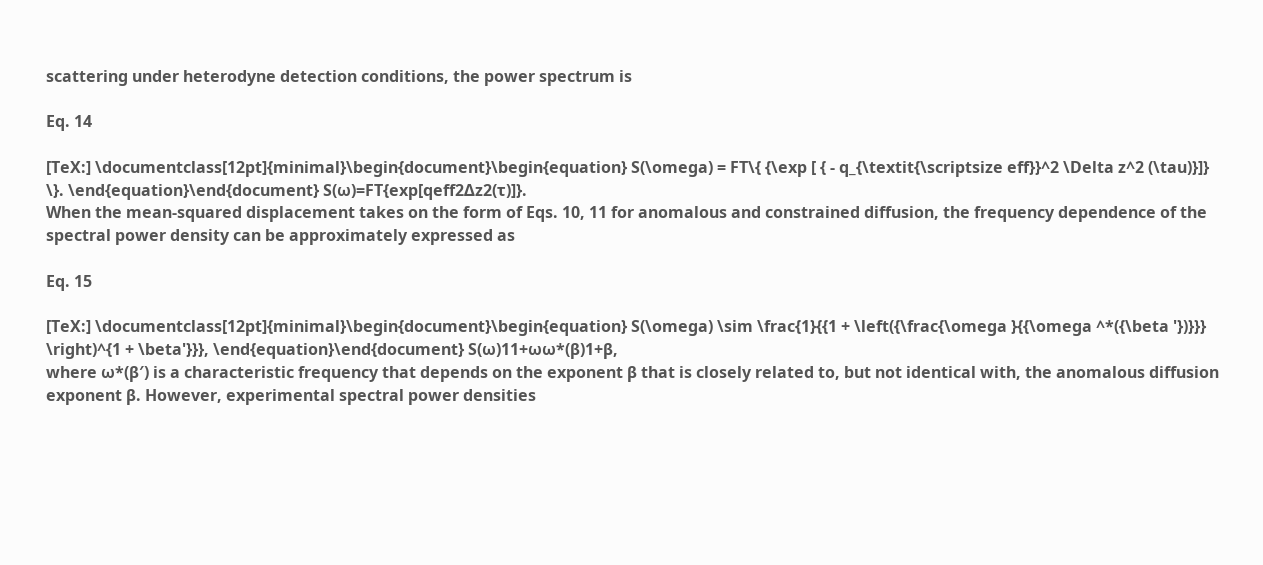scattering under heterodyne detection conditions, the power spectrum is

Eq. 14

[TeX:] \documentclass[12pt]{minimal}\begin{document}\begin{equation} S(\omega) = FT\{ {\exp [ { - q_{\textit{\scriptsize eff}}^2 \Delta z^2 (\tau)}]} \}. \end{equation}\end{document} S(ω)=FT{exp[qeff2Δz2(τ)]}.
When the mean-squared displacement takes on the form of Eqs. 10, 11 for anomalous and constrained diffusion, the frequency dependence of the spectral power density can be approximately expressed as

Eq. 15

[TeX:] \documentclass[12pt]{minimal}\begin{document}\begin{equation} S(\omega) \sim \frac{1}{{1 + \left({\frac{\omega }{{\omega ^*({\beta '})}}} \right)^{1 + \beta'}}}, \end{equation}\end{document} S(ω)11+ωω*(β)1+β,
where ω*(β′) is a characteristic frequency that depends on the exponent β that is closely related to, but not identical with, the anomalous diffusion exponent β. However, experimental spectral power densities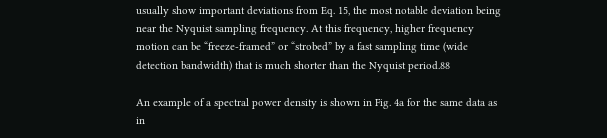usually show important deviations from Eq. 15, the most notable deviation being near the Nyquist sampling frequency. At this frequency, higher frequency motion can be “freeze-framed” or “strobed” by a fast sampling time (wide detection bandwidth) that is much shorter than the Nyquist period.88

An example of a spectral power density is shown in Fig. 4a for the same data as in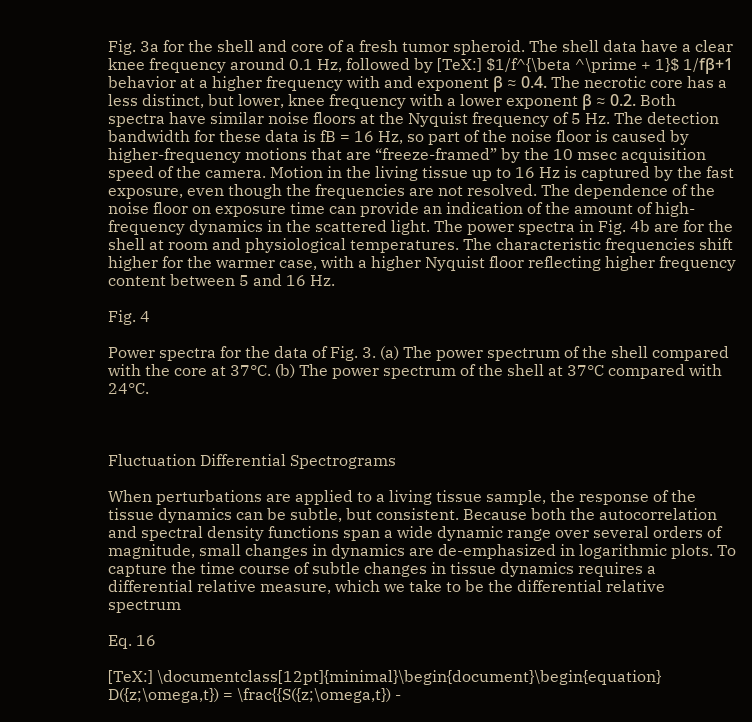Fig. 3a for the shell and core of a fresh tumor spheroid. The shell data have a clear knee frequency around 0.1 Hz, followed by [TeX:] $1/f^{\beta ^\prime + 1}$ 1/fβ+1 behavior at a higher frequency with and exponent β ≈ 0.4. The necrotic core has a less distinct, but lower, knee frequency with a lower exponent β ≈ 0.2. Both spectra have similar noise floors at the Nyquist frequency of 5 Hz. The detection bandwidth for these data is fB = 16 Hz, so part of the noise floor is caused by higher-frequency motions that are “freeze-framed” by the 10 msec acquisition speed of the camera. Motion in the living tissue up to 16 Hz is captured by the fast exposure, even though the frequencies are not resolved. The dependence of the noise floor on exposure time can provide an indication of the amount of high-frequency dynamics in the scattered light. The power spectra in Fig. 4b are for the shell at room and physiological temperatures. The characteristic frequencies shift higher for the warmer case, with a higher Nyquist floor reflecting higher frequency content between 5 and 16 Hz.

Fig. 4

Power spectra for the data of Fig. 3. (a) The power spectrum of the shell compared with the core at 37°C. (b) The power spectrum of the shell at 37°C compared with 24°C.



Fluctuation Differential Spectrograms

When perturbations are applied to a living tissue sample, the response of the tissue dynamics can be subtle, but consistent. Because both the autocorrelation and spectral density functions span a wide dynamic range over several orders of magnitude, small changes in dynamics are de-emphasized in logarithmic plots. To capture the time course of subtle changes in tissue dynamics requires a differential relative measure, which we take to be the differential relative spectrum

Eq. 16

[TeX:] \documentclass[12pt]{minimal}\begin{document}\begin{equation} D({z;\omega,t}) = \frac{{S({z;\omega,t}) -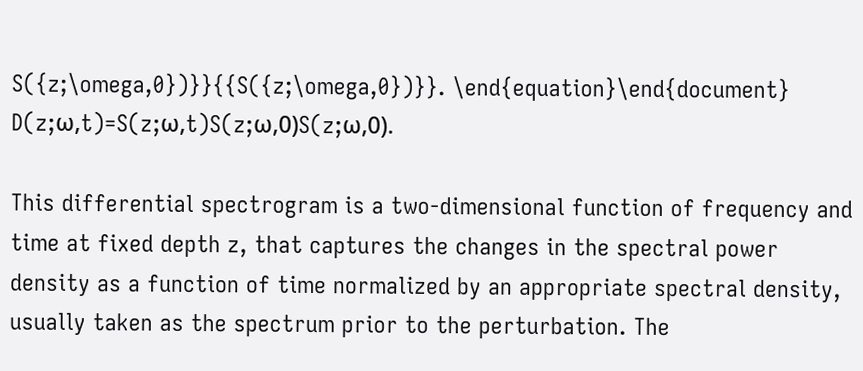S({z;\omega,0})}}{{S({z;\omega,0})}}. \end{equation}\end{document} D(z;ω,t)=S(z;ω,t)S(z;ω,0)S(z;ω,0).

This differential spectrogram is a two-dimensional function of frequency and time at fixed depth z, that captures the changes in the spectral power density as a function of time normalized by an appropriate spectral density, usually taken as the spectrum prior to the perturbation. The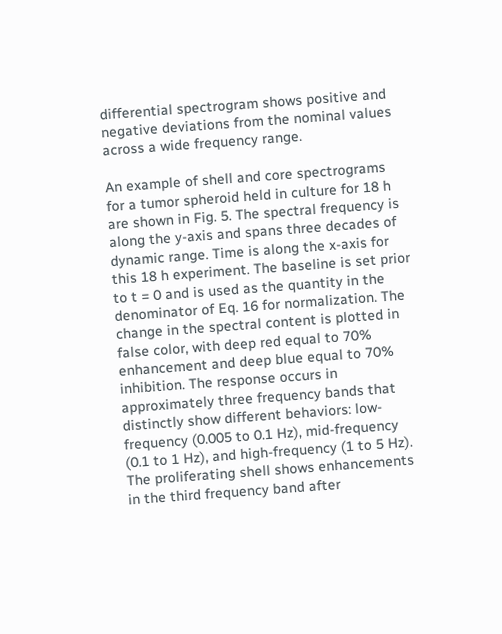differential spectrogram shows positive and negative deviations from the nominal values across a wide frequency range.

An example of shell and core spectrograms for a tumor spheroid held in culture for 18 h are shown in Fig. 5. The spectral frequency is along the y-axis and spans three decades of dynamic range. Time is along the x-axis for this 18 h experiment. The baseline is set prior to t = 0 and is used as the quantity in the denominator of Eq. 16 for normalization. The change in the spectral content is plotted in false color, with deep red equal to 70% enhancement and deep blue equal to 70% inhibition. The response occurs in approximately three frequency bands that distinctly show different behaviors: low-frequency (0.005 to 0.1 Hz), mid-frequency (0.1 to 1 Hz), and high-frequency (1 to 5 Hz). The proliferating shell shows enhancements in the third frequency band after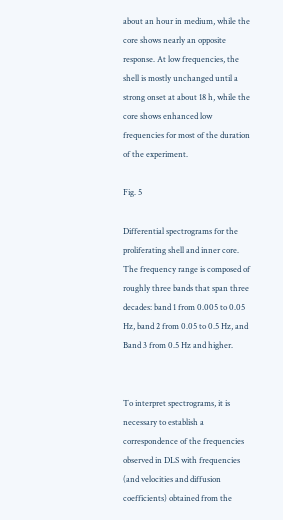about an hour in medium, while the core shows nearly an opposite response. At low frequencies, the shell is mostly unchanged until a strong onset at about 18 h, while the core shows enhanced low frequencies for most of the duration of the experiment.

Fig. 5

Differential spectrograms for the proliferating shell and inner core. The frequency range is composed of roughly three bands that span three decades: band 1 from 0.005 to 0.05 Hz, band 2 from 0.05 to 0.5 Hz, and Band 3 from 0.5 Hz and higher.


To interpret spectrograms, it is necessary to establish a correspondence of the frequencies observed in DLS with frequencies (and velocities and diffusion coefficients) obtained from the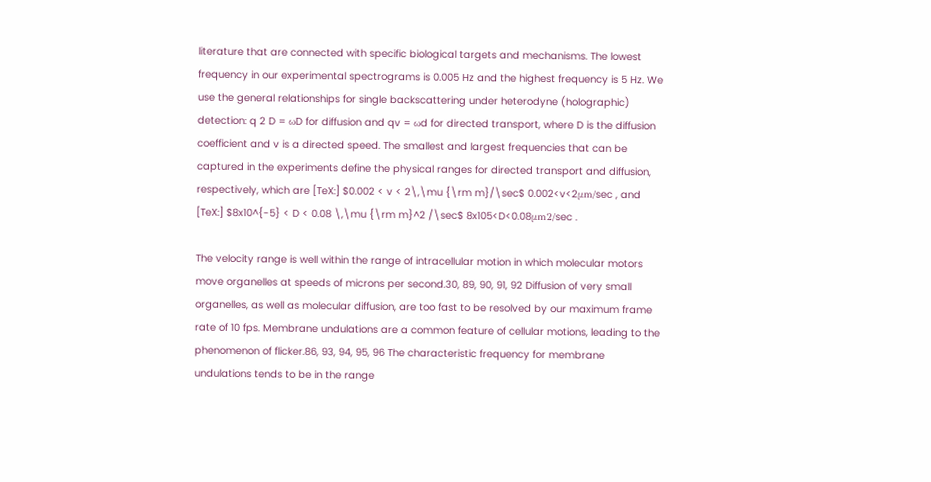literature that are connected with specific biological targets and mechanisms. The lowest frequency in our experimental spectrograms is 0.005 Hz and the highest frequency is 5 Hz. We use the general relationships for single backscattering under heterodyne (holographic) detection: q 2 D = ωD for diffusion and qv = ωd for directed transport, where D is the diffusion coefficient and v is a directed speed. The smallest and largest frequencies that can be captured in the experiments define the physical ranges for directed transport and diffusion, respectively, which are [TeX:] $0.002 < v < 2\,\mu {\rm m}/\sec$ 0.002<v<2μm/sec , and [TeX:] $8x10^{-5} < D < 0.08 \,\mu {\rm m}^2 /\sec$ 8x105<D<0.08μm2/sec .

The velocity range is well within the range of intracellular motion in which molecular motors move organelles at speeds of microns per second.30, 89, 90, 91, 92 Diffusion of very small organelles, as well as molecular diffusion, are too fast to be resolved by our maximum frame rate of 10 fps. Membrane undulations are a common feature of cellular motions, leading to the phenomenon of flicker.86, 93, 94, 95, 96 The characteristic frequency for membrane undulations tends to be in the range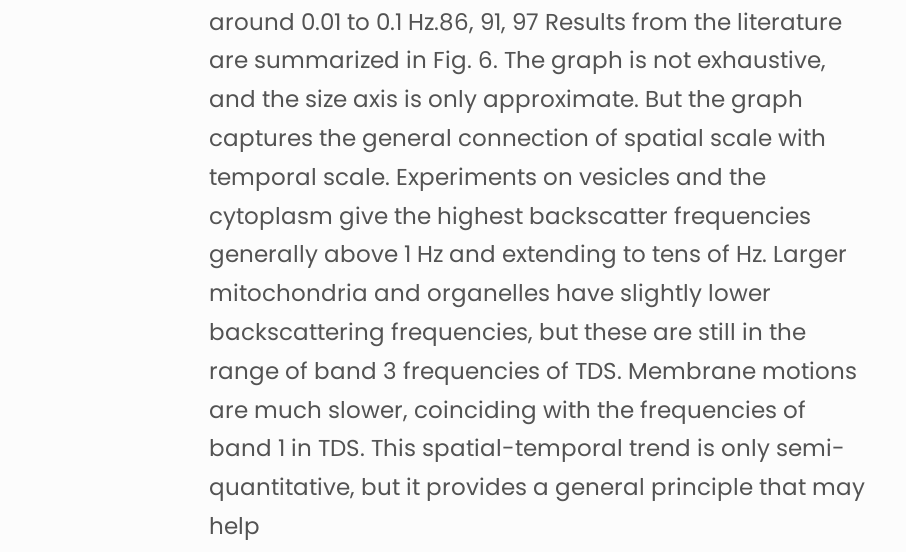around 0.01 to 0.1 Hz.86, 91, 97 Results from the literature are summarized in Fig. 6. The graph is not exhaustive, and the size axis is only approximate. But the graph captures the general connection of spatial scale with temporal scale. Experiments on vesicles and the cytoplasm give the highest backscatter frequencies generally above 1 Hz and extending to tens of Hz. Larger mitochondria and organelles have slightly lower backscattering frequencies, but these are still in the range of band 3 frequencies of TDS. Membrane motions are much slower, coinciding with the frequencies of band 1 in TDS. This spatial-temporal trend is only semi-quantitative, but it provides a general principle that may help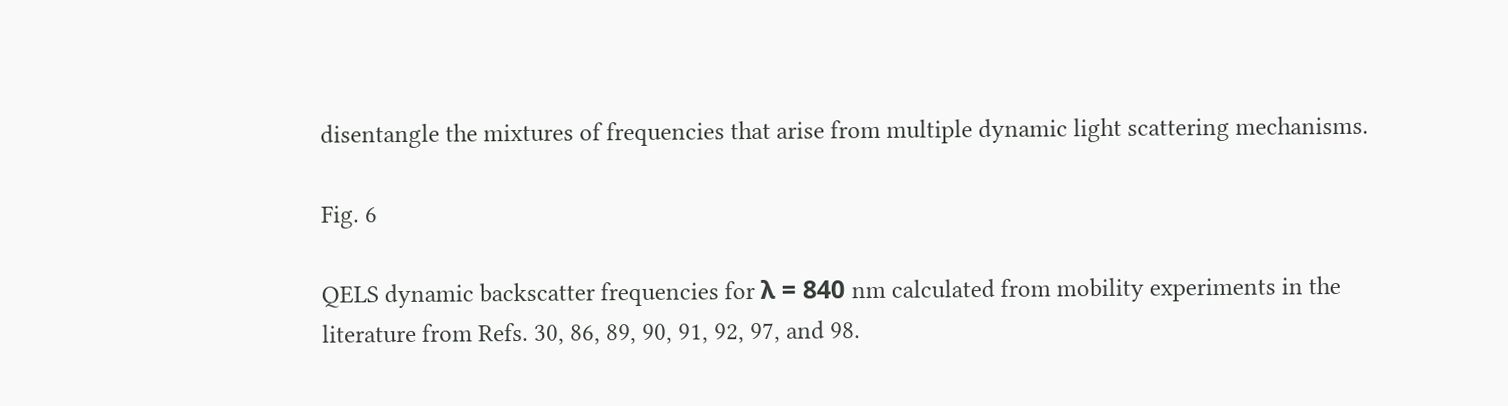disentangle the mixtures of frequencies that arise from multiple dynamic light scattering mechanisms.

Fig. 6

QELS dynamic backscatter frequencies for λ = 840 nm calculated from mobility experiments in the literature from Refs. 30, 86, 89, 90, 91, 92, 97, and 98.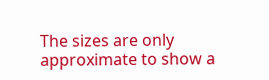The sizes are only approximate to show a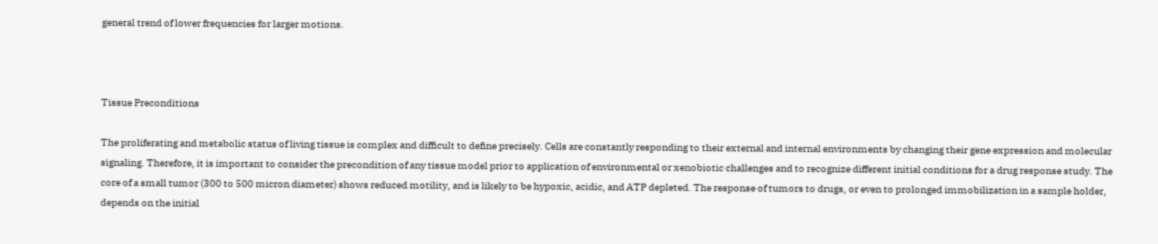general trend of lower frequencies for larger motions.



Tissue Preconditions

The proliferating and metabolic status of living tissue is complex and difficult to define precisely. Cells are constantly responding to their external and internal environments by changing their gene expression and molecular signaling. Therefore, it is important to consider the precondition of any tissue model prior to application of environmental or xenobiotic challenges and to recognize different initial conditions for a drug response study. The core of a small tumor (300 to 500 micron diameter) shows reduced motility, and is likely to be hypoxic, acidic, and ATP depleted. The response of tumors to drugs, or even to prolonged immobilization in a sample holder, depends on the initial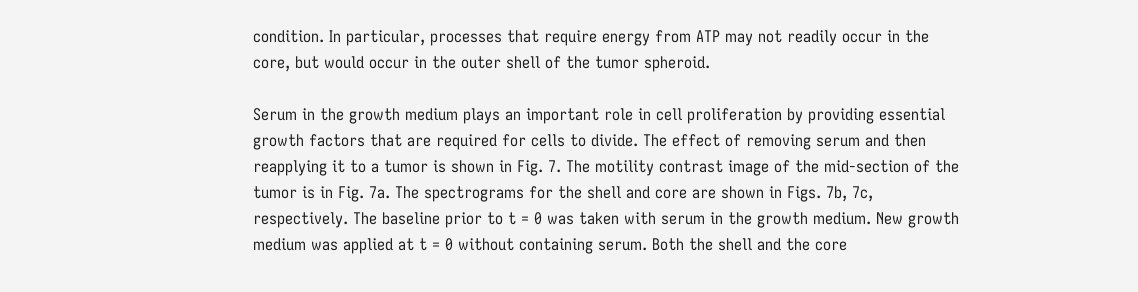condition. In particular, processes that require energy from ATP may not readily occur in the core, but would occur in the outer shell of the tumor spheroid.

Serum in the growth medium plays an important role in cell proliferation by providing essential growth factors that are required for cells to divide. The effect of removing serum and then reapplying it to a tumor is shown in Fig. 7. The motility contrast image of the mid-section of the tumor is in Fig. 7a. The spectrograms for the shell and core are shown in Figs. 7b, 7c, respectively. The baseline prior to t = 0 was taken with serum in the growth medium. New growth medium was applied at t = 0 without containing serum. Both the shell and the core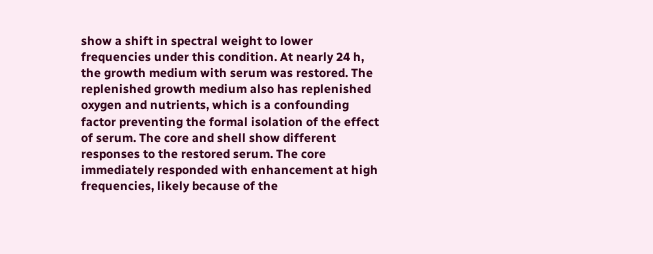show a shift in spectral weight to lower frequencies under this condition. At nearly 24 h, the growth medium with serum was restored. The replenished growth medium also has replenished oxygen and nutrients, which is a confounding factor preventing the formal isolation of the effect of serum. The core and shell show different responses to the restored serum. The core immediately responded with enhancement at high frequencies, likely because of the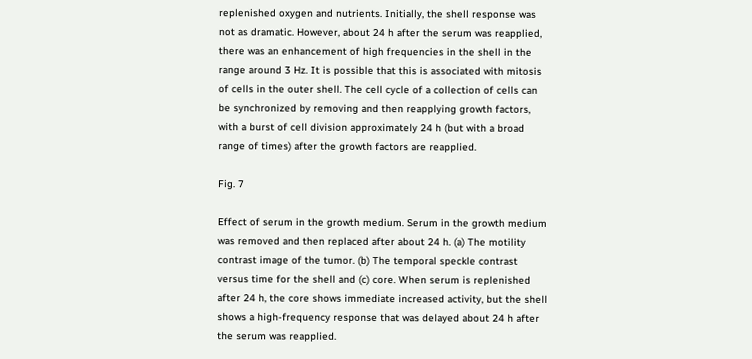replenished oxygen and nutrients. Initially, the shell response was not as dramatic. However, about 24 h after the serum was reapplied, there was an enhancement of high frequencies in the shell in the range around 3 Hz. It is possible that this is associated with mitosis of cells in the outer shell. The cell cycle of a collection of cells can be synchronized by removing and then reapplying growth factors, with a burst of cell division approximately 24 h (but with a broad range of times) after the growth factors are reapplied.

Fig. 7

Effect of serum in the growth medium. Serum in the growth medium was removed and then replaced after about 24 h. (a) The motility contrast image of the tumor. (b) The temporal speckle contrast versus time for the shell and (c) core. When serum is replenished after 24 h, the core shows immediate increased activity, but the shell shows a high-frequency response that was delayed about 24 h after the serum was reapplied.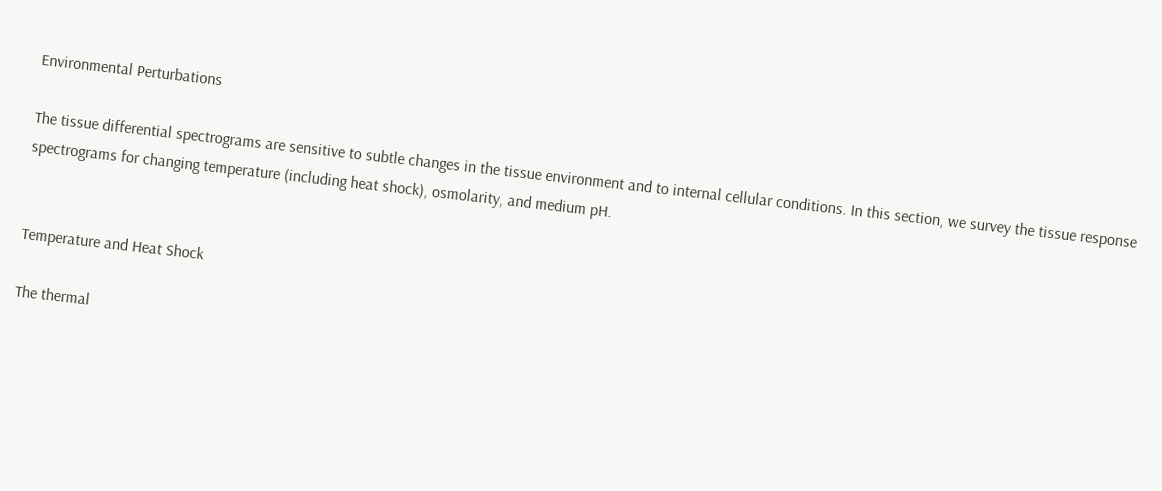Environmental Perturbations

The tissue differential spectrograms are sensitive to subtle changes in the tissue environment and to internal cellular conditions. In this section, we survey the tissue response spectrograms for changing temperature (including heat shock), osmolarity, and medium pH.


Temperature and Heat Shock

The thermal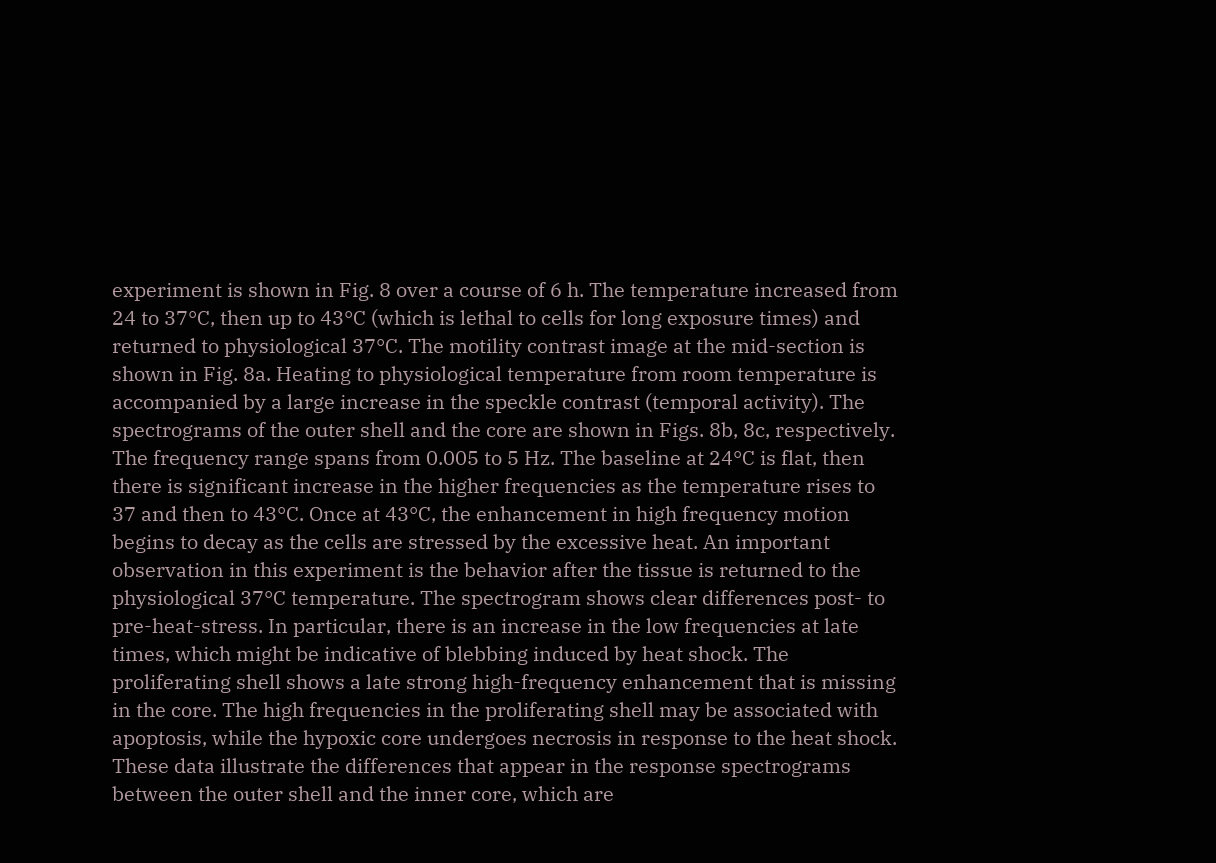experiment is shown in Fig. 8 over a course of 6 h. The temperature increased from 24 to 37°C, then up to 43°C (which is lethal to cells for long exposure times) and returned to physiological 37°C. The motility contrast image at the mid-section is shown in Fig. 8a. Heating to physiological temperature from room temperature is accompanied by a large increase in the speckle contrast (temporal activity). The spectrograms of the outer shell and the core are shown in Figs. 8b, 8c, respectively. The frequency range spans from 0.005 to 5 Hz. The baseline at 24°C is flat, then there is significant increase in the higher frequencies as the temperature rises to 37 and then to 43°C. Once at 43°C, the enhancement in high frequency motion begins to decay as the cells are stressed by the excessive heat. An important observation in this experiment is the behavior after the tissue is returned to the physiological 37°C temperature. The spectrogram shows clear differences post- to pre-heat-stress. In particular, there is an increase in the low frequencies at late times, which might be indicative of blebbing induced by heat shock. The proliferating shell shows a late strong high-frequency enhancement that is missing in the core. The high frequencies in the proliferating shell may be associated with apoptosis, while the hypoxic core undergoes necrosis in response to the heat shock. These data illustrate the differences that appear in the response spectrograms between the outer shell and the inner core, which are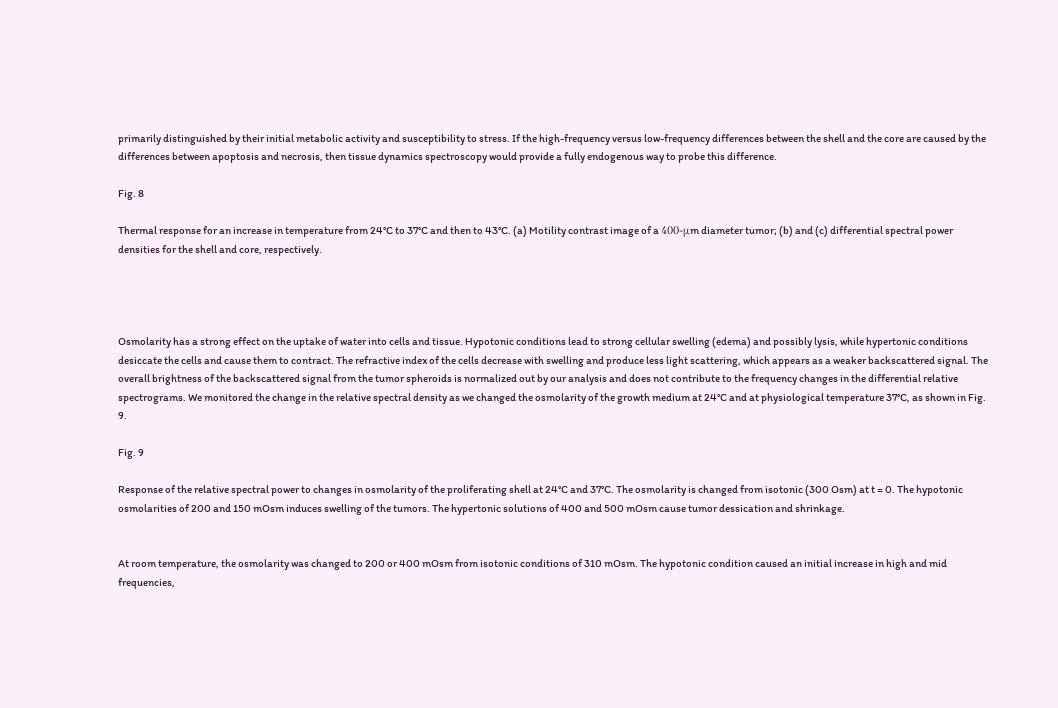primarily distinguished by their initial metabolic activity and susceptibility to stress. If the high-frequency versus low-frequency differences between the shell and the core are caused by the differences between apoptosis and necrosis, then tissue dynamics spectroscopy would provide a fully endogenous way to probe this difference.

Fig. 8

Thermal response for an increase in temperature from 24°C to 37°C and then to 43°C. (a) Motility contrast image of a 400-μm diameter tumor; (b) and (c) differential spectral power densities for the shell and core, respectively.




Osmolarity has a strong effect on the uptake of water into cells and tissue. Hypotonic conditions lead to strong cellular swelling (edema) and possibly lysis, while hypertonic conditions desiccate the cells and cause them to contract. The refractive index of the cells decrease with swelling and produce less light scattering, which appears as a weaker backscattered signal. The overall brightness of the backscattered signal from the tumor spheroids is normalized out by our analysis and does not contribute to the frequency changes in the differential relative spectrograms. We monitored the change in the relative spectral density as we changed the osmolarity of the growth medium at 24°C and at physiological temperature 37°C, as shown in Fig. 9.

Fig. 9

Response of the relative spectral power to changes in osmolarity of the proliferating shell at 24°C and 37°C. The osmolarity is changed from isotonic (300 Osm) at t = 0. The hypotonic osmolarities of 200 and 150 mOsm induces swelling of the tumors. The hypertonic solutions of 400 and 500 mOsm cause tumor dessication and shrinkage.


At room temperature, the osmolarity was changed to 200 or 400 mOsm from isotonic conditions of 310 mOsm. The hypotonic condition caused an initial increase in high and mid frequencies,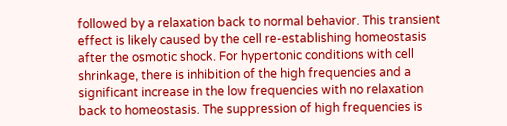followed by a relaxation back to normal behavior. This transient effect is likely caused by the cell re-establishing homeostasis after the osmotic shock. For hypertonic conditions with cell shrinkage, there is inhibition of the high frequencies and a significant increase in the low frequencies with no relaxation back to homeostasis. The suppression of high frequencies is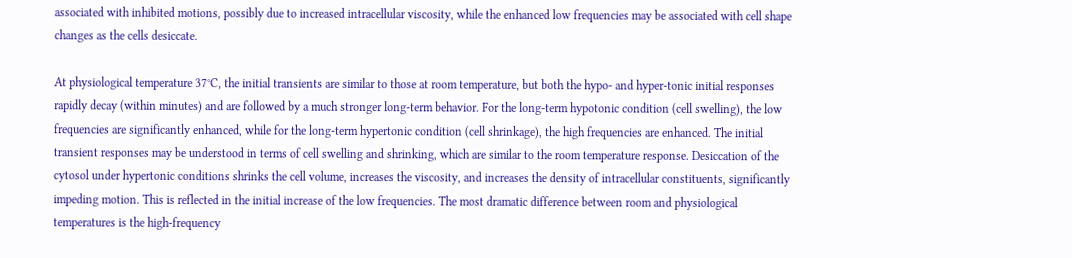associated with inhibited motions, possibly due to increased intracellular viscosity, while the enhanced low frequencies may be associated with cell shape changes as the cells desiccate.

At physiological temperature 37°C, the initial transients are similar to those at room temperature, but both the hypo- and hyper-tonic initial responses rapidly decay (within minutes) and are followed by a much stronger long-term behavior. For the long-term hypotonic condition (cell swelling), the low frequencies are significantly enhanced, while for the long-term hypertonic condition (cell shrinkage), the high frequencies are enhanced. The initial transient responses may be understood in terms of cell swelling and shrinking, which are similar to the room temperature response. Desiccation of the cytosol under hypertonic conditions shrinks the cell volume, increases the viscosity, and increases the density of intracellular constituents, significantly impeding motion. This is reflected in the initial increase of the low frequencies. The most dramatic difference between room and physiological temperatures is the high-frequency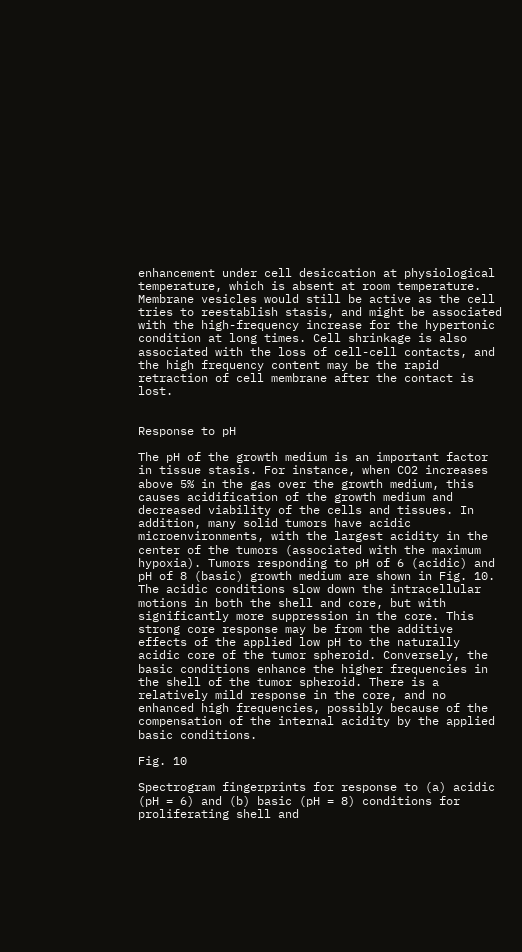enhancement under cell desiccation at physiological temperature, which is absent at room temperature. Membrane vesicles would still be active as the cell tries to reestablish stasis, and might be associated with the high-frequency increase for the hypertonic condition at long times. Cell shrinkage is also associated with the loss of cell-cell contacts, and the high frequency content may be the rapid retraction of cell membrane after the contact is lost.


Response to pH

The pH of the growth medium is an important factor in tissue stasis. For instance, when CO2 increases above 5% in the gas over the growth medium, this causes acidification of the growth medium and decreased viability of the cells and tissues. In addition, many solid tumors have acidic microenvironments, with the largest acidity in the center of the tumors (associated with the maximum hypoxia). Tumors responding to pH of 6 (acidic) and pH of 8 (basic) growth medium are shown in Fig. 10. The acidic conditions slow down the intracellular motions in both the shell and core, but with significantly more suppression in the core. This strong core response may be from the additive effects of the applied low pH to the naturally acidic core of the tumor spheroid. Conversely, the basic conditions enhance the higher frequencies in the shell of the tumor spheroid. There is a relatively mild response in the core, and no enhanced high frequencies, possibly because of the compensation of the internal acidity by the applied basic conditions.

Fig. 10

Spectrogram fingerprints for response to (a) acidic (pH = 6) and (b) basic (pH = 8) conditions for proliferating shell and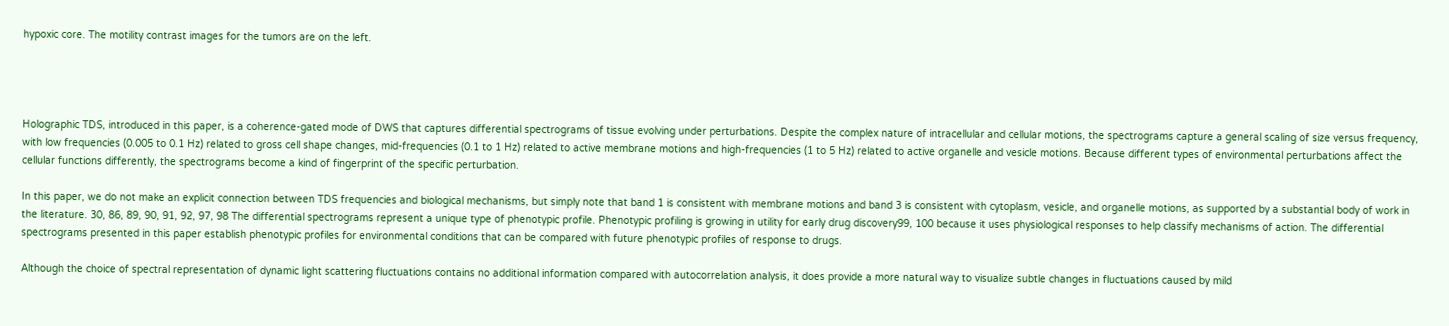hypoxic core. The motility contrast images for the tumors are on the left.




Holographic TDS, introduced in this paper, is a coherence-gated mode of DWS that captures differential spectrograms of tissue evolving under perturbations. Despite the complex nature of intracellular and cellular motions, the spectrograms capture a general scaling of size versus frequency, with low frequencies (0.005 to 0.1 Hz) related to gross cell shape changes, mid-frequencies (0.1 to 1 Hz) related to active membrane motions and high-frequencies (1 to 5 Hz) related to active organelle and vesicle motions. Because different types of environmental perturbations affect the cellular functions differently, the spectrograms become a kind of fingerprint of the specific perturbation.

In this paper, we do not make an explicit connection between TDS frequencies and biological mechanisms, but simply note that band 1 is consistent with membrane motions and band 3 is consistent with cytoplasm, vesicle, and organelle motions, as supported by a substantial body of work in the literature. 30, 86, 89, 90, 91, 92, 97, 98 The differential spectrograms represent a unique type of phenotypic profile. Phenotypic profiling is growing in utility for early drug discovery99, 100 because it uses physiological responses to help classify mechanisms of action. The differential spectrograms presented in this paper establish phenotypic profiles for environmental conditions that can be compared with future phenotypic profiles of response to drugs.

Although the choice of spectral representation of dynamic light scattering fluctuations contains no additional information compared with autocorrelation analysis, it does provide a more natural way to visualize subtle changes in fluctuations caused by mild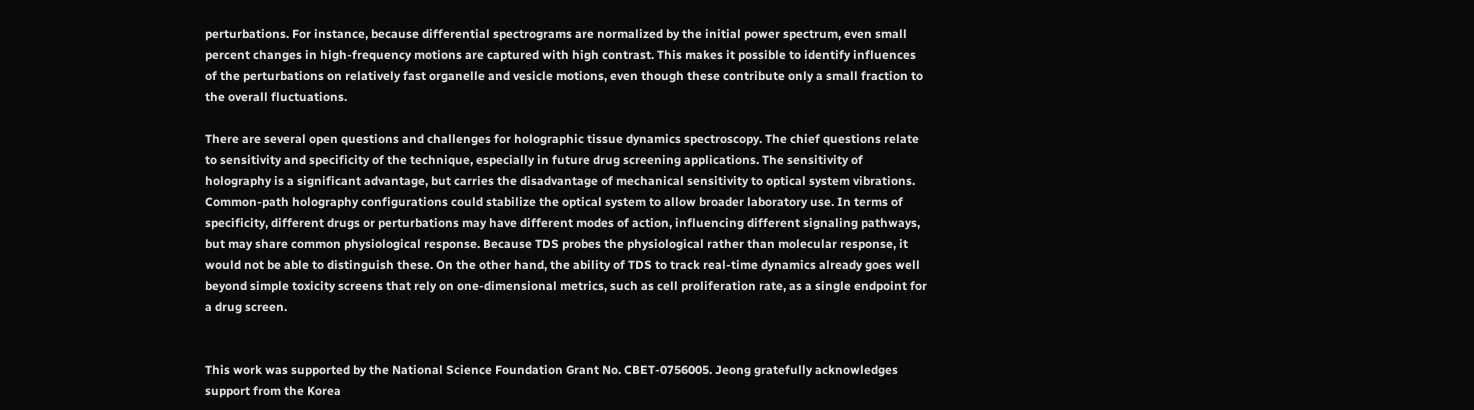perturbations. For instance, because differential spectrograms are normalized by the initial power spectrum, even small percent changes in high-frequency motions are captured with high contrast. This makes it possible to identify influences of the perturbations on relatively fast organelle and vesicle motions, even though these contribute only a small fraction to the overall fluctuations.

There are several open questions and challenges for holographic tissue dynamics spectroscopy. The chief questions relate to sensitivity and specificity of the technique, especially in future drug screening applications. The sensitivity of holography is a significant advantage, but carries the disadvantage of mechanical sensitivity to optical system vibrations. Common-path holography configurations could stabilize the optical system to allow broader laboratory use. In terms of specificity, different drugs or perturbations may have different modes of action, influencing different signaling pathways, but may share common physiological response. Because TDS probes the physiological rather than molecular response, it would not be able to distinguish these. On the other hand, the ability of TDS to track real-time dynamics already goes well beyond simple toxicity screens that rely on one-dimensional metrics, such as cell proliferation rate, as a single endpoint for a drug screen.


This work was supported by the National Science Foundation Grant No. CBET-0756005. Jeong gratefully acknowledges support from the Korea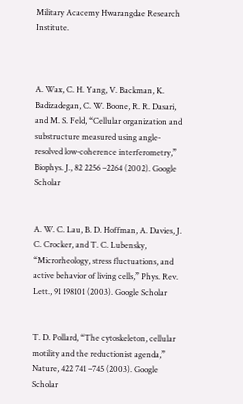Military Acacemy Hwarangdae Research Institute.



A. Wax, C. H. Yang, V. Backman, K. Badizadegan, C. W. Boone, R. R. Dasari, and M. S. Feld, “Cellular organization and substructure measured using angle-resolved low-coherence interferometry,” Biophys. J., 82 2256 –2264 (2002). Google Scholar


A. W. C. Lau, B. D. Hoffman, A. Davies, J. C. Crocker, and T. C. Lubensky, “Microrheology, stress fluctuations, and active behavior of living cells,” Phys. Rev. Lett., 91 198101 (2003). Google Scholar


T. D. Pollard, “The cytoskeleton, cellular motility and the reductionist agenda,” Nature, 422 741 –745 (2003). Google Scholar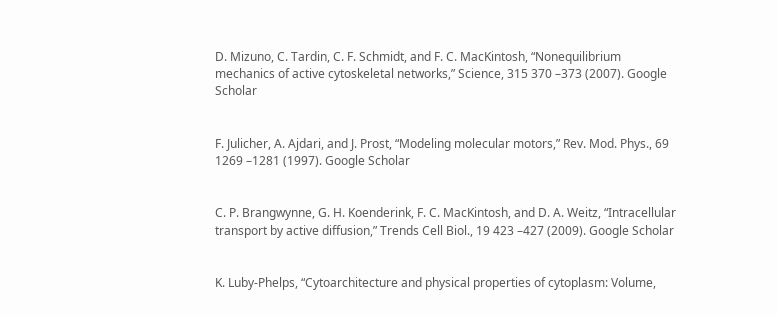D. Mizuno, C. Tardin, C. F. Schmidt, and F. C. MacKintosh, “Nonequilibrium mechanics of active cytoskeletal networks,” Science, 315 370 –373 (2007). Google Scholar


F. Julicher, A. Ajdari, and J. Prost, “Modeling molecular motors,” Rev. Mod. Phys., 69 1269 –1281 (1997). Google Scholar


C. P. Brangwynne, G. H. Koenderink, F. C. MacKintosh, and D. A. Weitz, “Intracellular transport by active diffusion,” Trends Cell Biol., 19 423 –427 (2009). Google Scholar


K. Luby-Phelps, “Cytoarchitecture and physical properties of cytoplasm: Volume,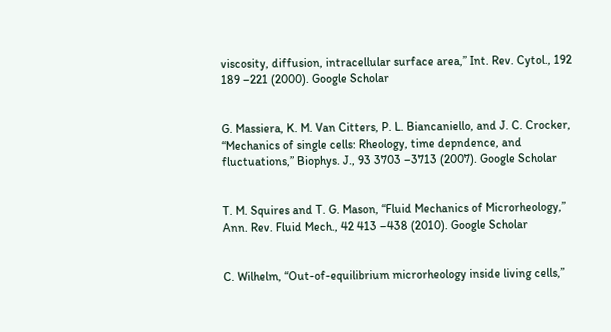viscosity, diffusion, intracellular surface area,” Int. Rev. Cytol., 192 189 –221 (2000). Google Scholar


G. Massiera, K. M. Van Citters, P. L. Biancaniello, and J. C. Crocker, “Mechanics of single cells: Rheology, time depndence, and fluctuations,” Biophys. J., 93 3703 –3713 (2007). Google Scholar


T. M. Squires and T. G. Mason, “Fluid Mechanics of Microrheology,” Ann. Rev. Fluid Mech., 42 413 –438 (2010). Google Scholar


C. Wilhelm, “Out-of-equilibrium microrheology inside living cells,”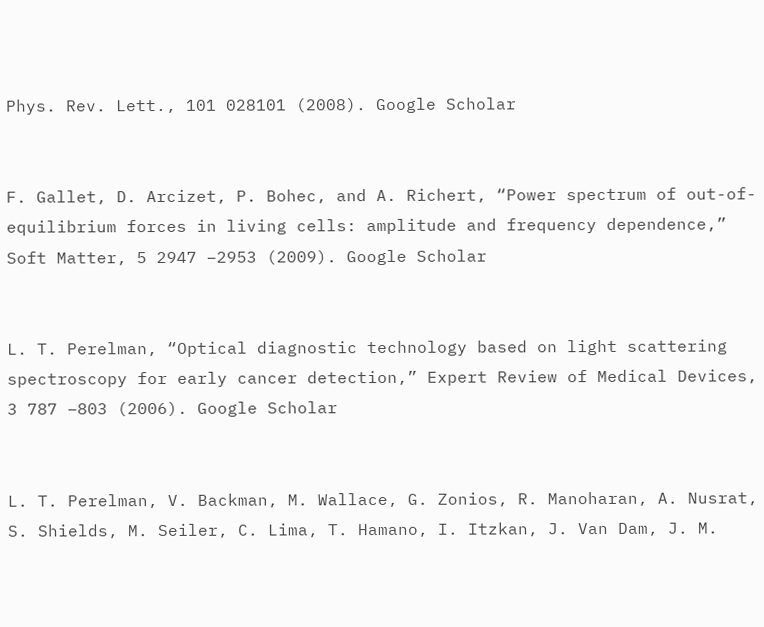Phys. Rev. Lett., 101 028101 (2008). Google Scholar


F. Gallet, D. Arcizet, P. Bohec, and A. Richert, “Power spectrum of out-of-equilibrium forces in living cells: amplitude and frequency dependence,” Soft Matter, 5 2947 –2953 (2009). Google Scholar


L. T. Perelman, “Optical diagnostic technology based on light scattering spectroscopy for early cancer detection,” Expert Review of Medical Devices, 3 787 –803 (2006). Google Scholar


L. T. Perelman, V. Backman, M. Wallace, G. Zonios, R. Manoharan, A. Nusrat, S. Shields, M. Seiler, C. Lima, T. Hamano, I. Itzkan, J. Van Dam, J. M.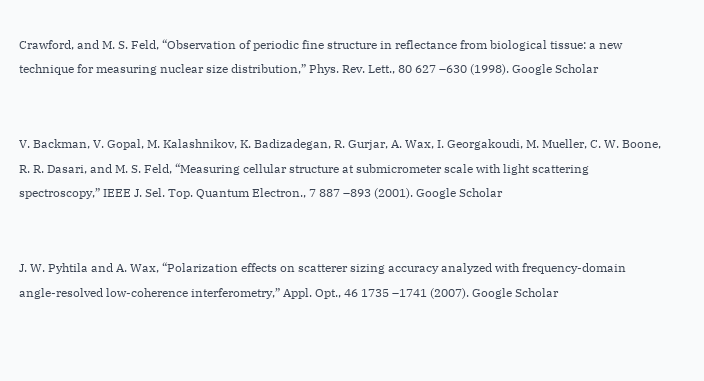Crawford, and M. S. Feld, “Observation of periodic fine structure in reflectance from biological tissue: a new technique for measuring nuclear size distribution,” Phys. Rev. Lett., 80 627 –630 (1998). Google Scholar


V. Backman, V. Gopal, M. Kalashnikov, K. Badizadegan, R. Gurjar, A. Wax, I. Georgakoudi, M. Mueller, C. W. Boone, R. R. Dasari, and M. S. Feld, “Measuring cellular structure at submicrometer scale with light scattering spectroscopy,” IEEE J. Sel. Top. Quantum Electron., 7 887 –893 (2001). Google Scholar


J. W. Pyhtila and A. Wax, “Polarization effects on scatterer sizing accuracy analyzed with frequency-domain angle-resolved low-coherence interferometry,” Appl. Opt., 46 1735 –1741 (2007). Google Scholar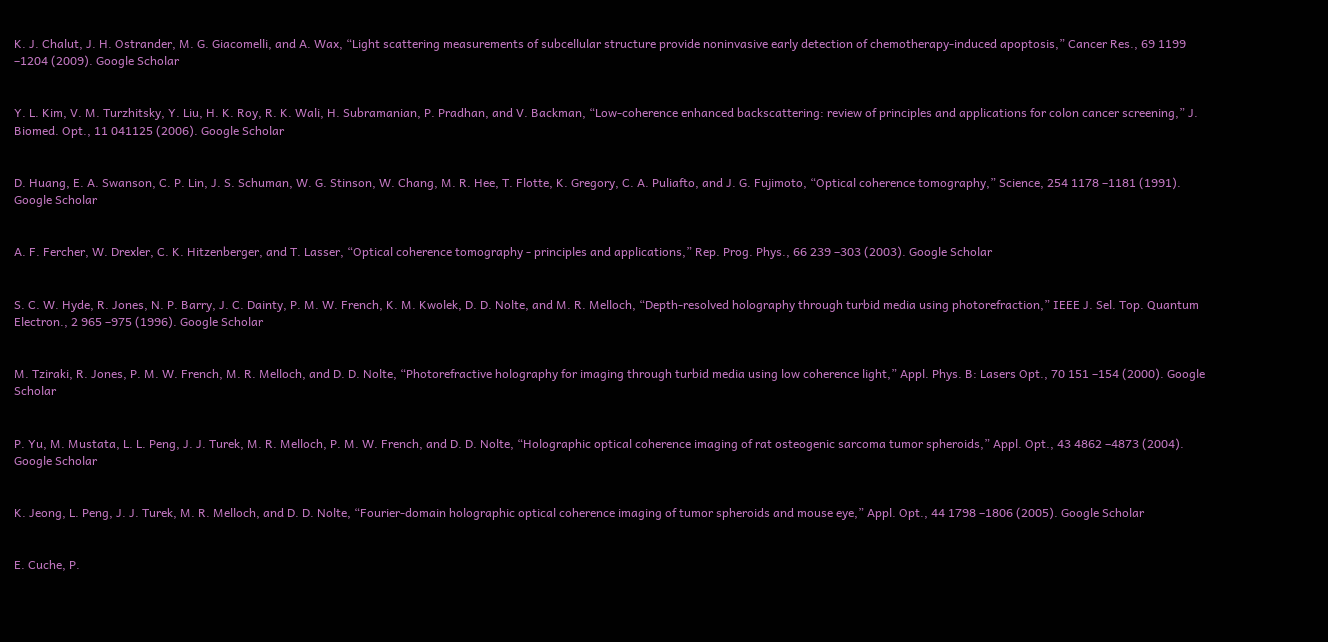K. J. Chalut, J. H. Ostrander, M. G. Giacomelli, and A. Wax, “Light scattering measurements of subcellular structure provide noninvasive early detection of chemotherapy-induced apoptosis,” Cancer Res., 69 1199 –1204 (2009). Google Scholar


Y. L. Kim, V. M. Turzhitsky, Y. Liu, H. K. Roy, R. K. Wali, H. Subramanian, P. Pradhan, and V. Backman, “Low-coherence enhanced backscattering: review of principles and applications for colon cancer screening,” J. Biomed. Opt., 11 041125 (2006). Google Scholar


D. Huang, E. A. Swanson, C. P. Lin, J. S. Schuman, W. G. Stinson, W. Chang, M. R. Hee, T. Flotte, K. Gregory, C. A. Puliafto, and J. G. Fujimoto, “Optical coherence tomography,” Science, 254 1178 –1181 (1991). Google Scholar


A. F. Fercher, W. Drexler, C. K. Hitzenberger, and T. Lasser, “Optical coherence tomography - principles and applications,” Rep. Prog. Phys., 66 239 –303 (2003). Google Scholar


S. C. W. Hyde, R. Jones, N. P. Barry, J. C. Dainty, P. M. W. French, K. M. Kwolek, D. D. Nolte, and M. R. Melloch, “Depth-resolved holography through turbid media using photorefraction,” IEEE J. Sel. Top. Quantum Electron., 2 965 –975 (1996). Google Scholar


M. Tziraki, R. Jones, P. M. W. French, M. R. Melloch, and D. D. Nolte, “Photorefractive holography for imaging through turbid media using low coherence light,” Appl. Phys. B: Lasers Opt., 70 151 –154 (2000). Google Scholar


P. Yu, M. Mustata, L. L. Peng, J. J. Turek, M. R. Melloch, P. M. W. French, and D. D. Nolte, “Holographic optical coherence imaging of rat osteogenic sarcoma tumor spheroids,” Appl. Opt., 43 4862 –4873 (2004). Google Scholar


K. Jeong, L. Peng, J. J. Turek, M. R. Melloch, and D. D. Nolte, “Fourier-domain holographic optical coherence imaging of tumor spheroids and mouse eye,” Appl. Opt., 44 1798 –1806 (2005). Google Scholar


E. Cuche, P.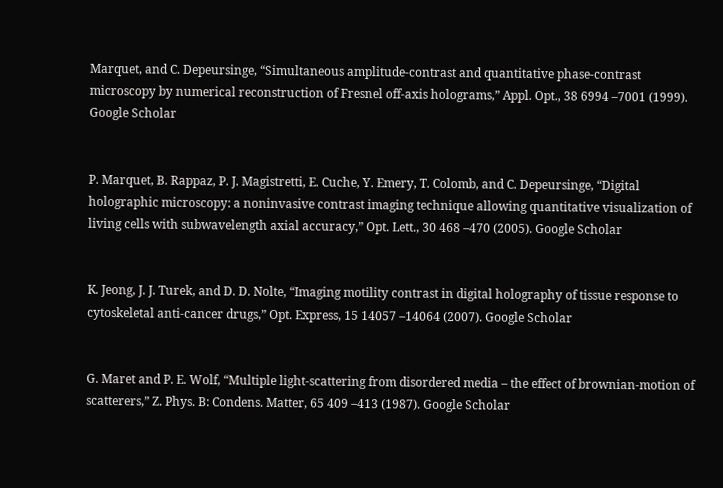Marquet, and C. Depeursinge, “Simultaneous amplitude-contrast and quantitative phase-contrast microscopy by numerical reconstruction of Fresnel off-axis holograms,” Appl. Opt., 38 6994 –7001 (1999). Google Scholar


P. Marquet, B. Rappaz, P. J. Magistretti, E. Cuche, Y. Emery, T. Colomb, and C. Depeursinge, “Digital holographic microscopy: a noninvasive contrast imaging technique allowing quantitative visualization of living cells with subwavelength axial accuracy,” Opt. Lett., 30 468 –470 (2005). Google Scholar


K. Jeong, J. J. Turek, and D. D. Nolte, “Imaging motility contrast in digital holography of tissue response to cytoskeletal anti-cancer drugs,” Opt. Express, 15 14057 –14064 (2007). Google Scholar


G. Maret and P. E. Wolf, “Multiple light-scattering from disordered media – the effect of brownian-motion of scatterers,” Z. Phys. B: Condens. Matter, 65 409 –413 (1987). Google Scholar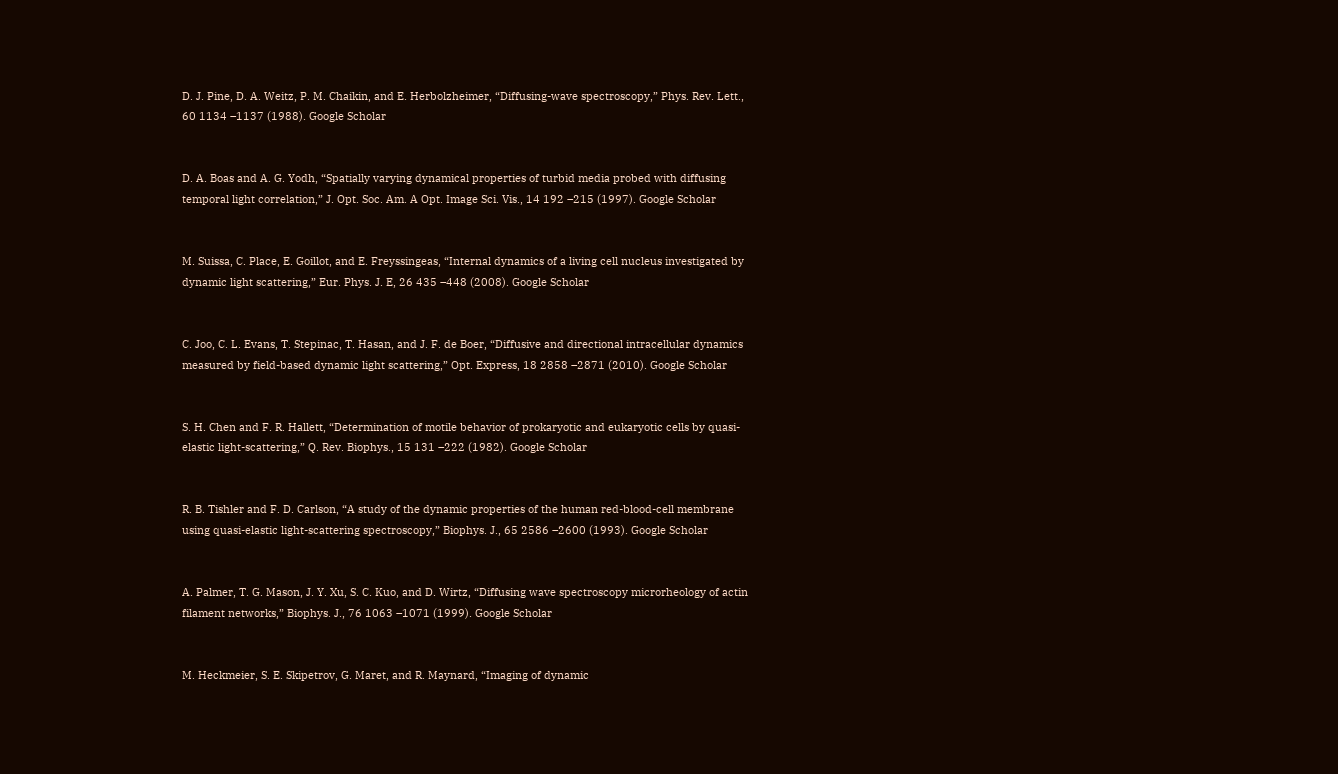D. J. Pine, D. A. Weitz, P. M. Chaikin, and E. Herbolzheimer, “Diffusing-wave spectroscopy,” Phys. Rev. Lett., 60 1134 –1137 (1988). Google Scholar


D. A. Boas and A. G. Yodh, “Spatially varying dynamical properties of turbid media probed with diffusing temporal light correlation,” J. Opt. Soc. Am. A Opt. Image Sci. Vis., 14 192 –215 (1997). Google Scholar


M. Suissa, C. Place, E. Goillot, and E. Freyssingeas, “Internal dynamics of a living cell nucleus investigated by dynamic light scattering,” Eur. Phys. J. E, 26 435 –448 (2008). Google Scholar


C. Joo, C. L. Evans, T. Stepinac, T. Hasan, and J. F. de Boer, “Diffusive and directional intracellular dynamics measured by field-based dynamic light scattering,” Opt. Express, 18 2858 –2871 (2010). Google Scholar


S. H. Chen and F. R. Hallett, “Determination of motile behavior of prokaryotic and eukaryotic cells by quasi-elastic light-scattering,” Q. Rev. Biophys., 15 131 –222 (1982). Google Scholar


R. B. Tishler and F. D. Carlson, “A study of the dynamic properties of the human red-blood-cell membrane using quasi-elastic light-scattering spectroscopy,” Biophys. J., 65 2586 –2600 (1993). Google Scholar


A. Palmer, T. G. Mason, J. Y. Xu, S. C. Kuo, and D. Wirtz, “Diffusing wave spectroscopy microrheology of actin filament networks,” Biophys. J., 76 1063 –1071 (1999). Google Scholar


M. Heckmeier, S. E. Skipetrov, G. Maret, and R. Maynard, “Imaging of dynamic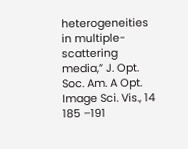heterogeneities in multiple-scattering media,” J. Opt. Soc. Am. A Opt. Image Sci. Vis., 14 185 –191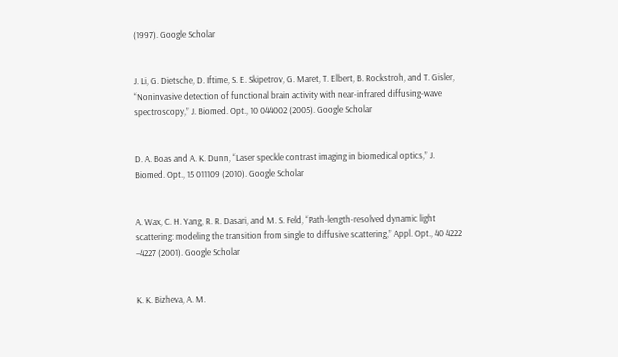(1997). Google Scholar


J. Li, G. Dietsche, D. Iftime, S. E. Skipetrov, G. Maret, T. Elbert, B. Rockstroh, and T. Gisler, “Noninvasive detection of functional brain activity with near-infrared diffusing-wave spectroscopy,” J. Biomed. Opt., 10 044002 (2005). Google Scholar


D. A. Boas and A. K. Dunn, “Laser speckle contrast imaging in biomedical optics,” J. Biomed. Opt., 15 011109 (2010). Google Scholar


A. Wax, C. H. Yang, R. R. Dasari, and M. S. Feld, “Path-length-resolved dynamic light scattering: modeling the transition from single to diffusive scattering,” Appl. Opt., 40 4222 –4227 (2001). Google Scholar


K. K. Bizheva, A. M.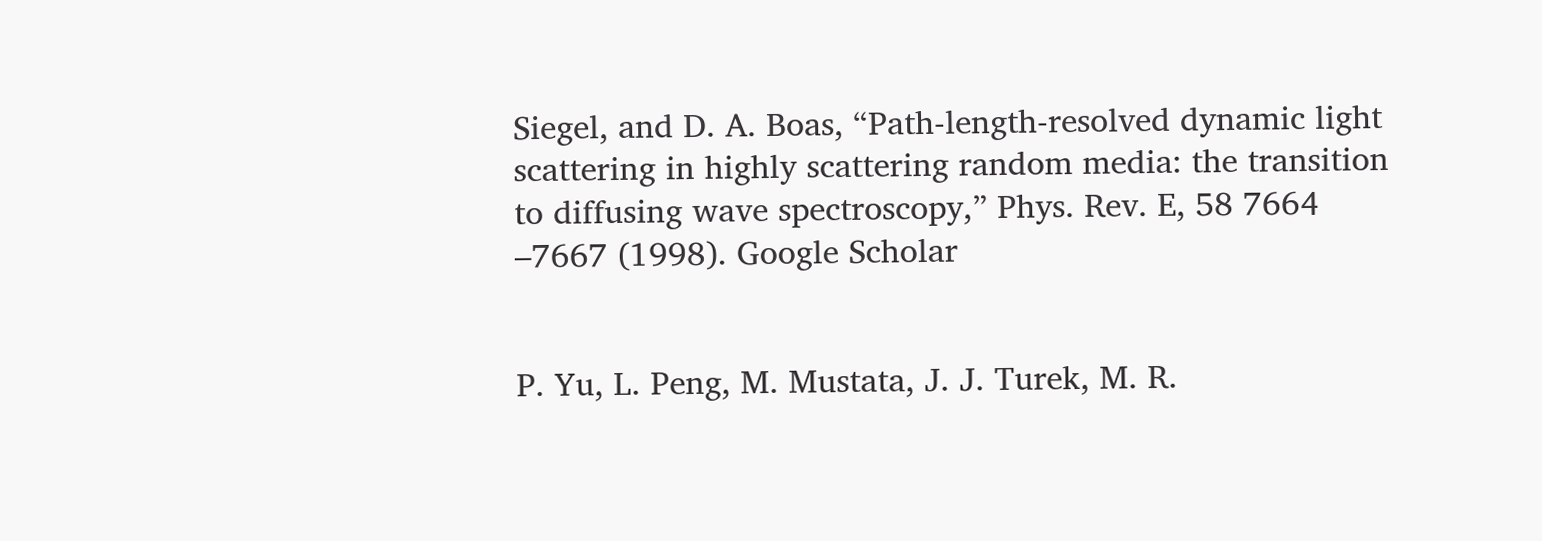Siegel, and D. A. Boas, “Path-length-resolved dynamic light scattering in highly scattering random media: the transition to diffusing wave spectroscopy,” Phys. Rev. E, 58 7664 –7667 (1998). Google Scholar


P. Yu, L. Peng, M. Mustata, J. J. Turek, M. R.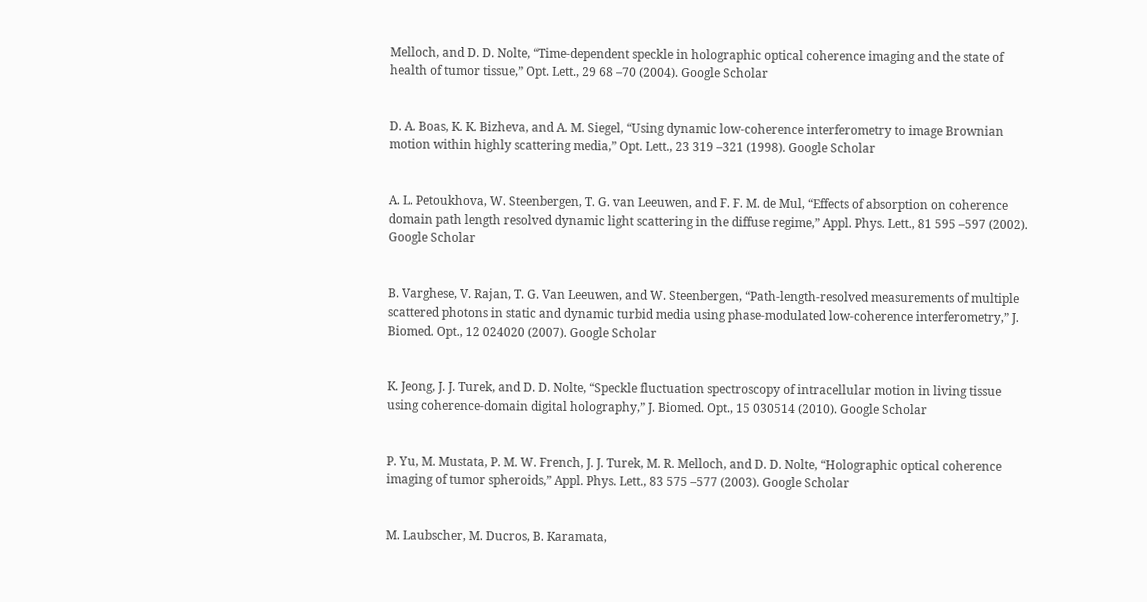Melloch, and D. D. Nolte, “Time-dependent speckle in holographic optical coherence imaging and the state of health of tumor tissue,” Opt. Lett., 29 68 –70 (2004). Google Scholar


D. A. Boas, K. K. Bizheva, and A. M. Siegel, “Using dynamic low-coherence interferometry to image Brownian motion within highly scattering media,” Opt. Lett., 23 319 –321 (1998). Google Scholar


A. L. Petoukhova, W. Steenbergen, T. G. van Leeuwen, and F. F. M. de Mul, “Effects of absorption on coherence domain path length resolved dynamic light scattering in the diffuse regime,” Appl. Phys. Lett., 81 595 –597 (2002). Google Scholar


B. Varghese, V. Rajan, T. G. Van Leeuwen, and W. Steenbergen, “Path-length-resolved measurements of multiple scattered photons in static and dynamic turbid media using phase-modulated low-coherence interferometry,” J. Biomed. Opt., 12 024020 (2007). Google Scholar


K. Jeong, J. J. Turek, and D. D. Nolte, “Speckle fluctuation spectroscopy of intracellular motion in living tissue using coherence-domain digital holography,” J. Biomed. Opt., 15 030514 (2010). Google Scholar


P. Yu, M. Mustata, P. M. W. French, J. J. Turek, M. R. Melloch, and D. D. Nolte, “Holographic optical coherence imaging of tumor spheroids,” Appl. Phys. Lett., 83 575 –577 (2003). Google Scholar


M. Laubscher, M. Ducros, B. Karamata,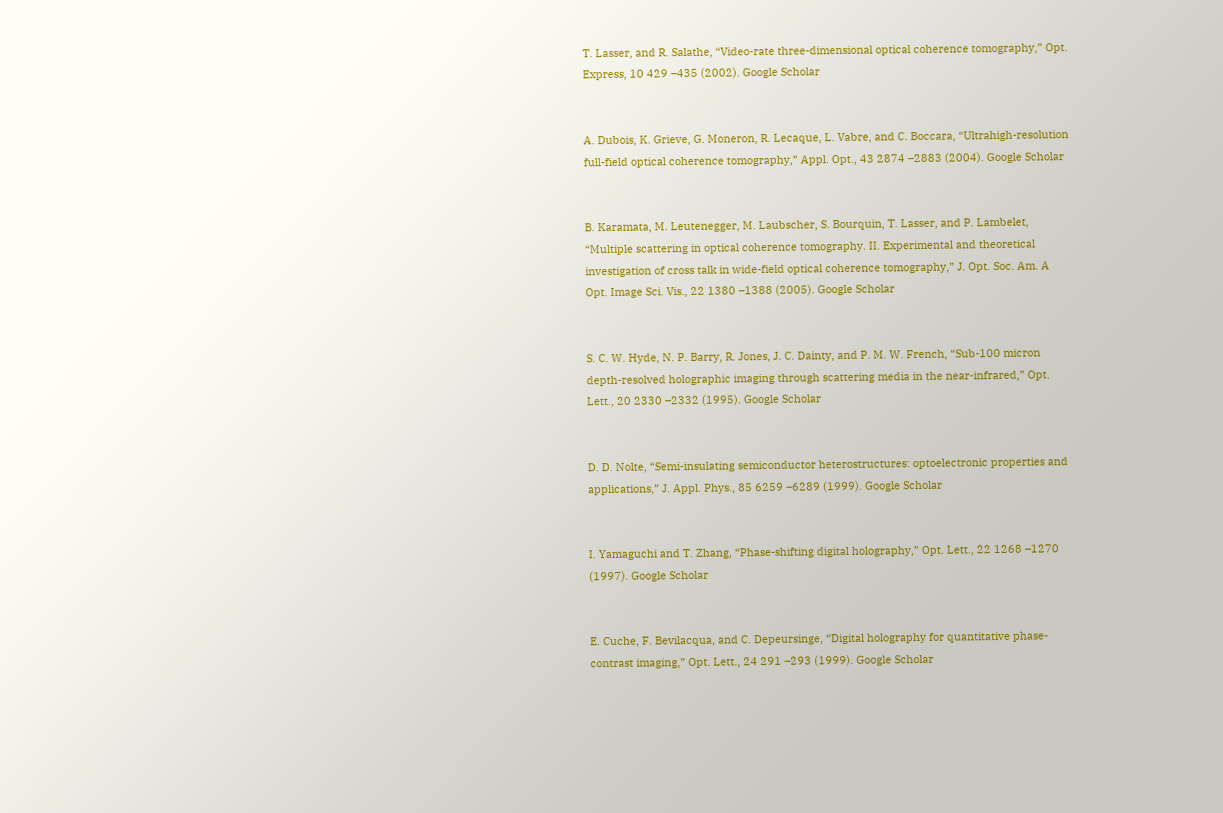T. Lasser, and R. Salathe, “Video-rate three-dimensional optical coherence tomography,” Opt. Express, 10 429 –435 (2002). Google Scholar


A. Dubois, K. Grieve, G. Moneron, R. Lecaque, L. Vabre, and C. Boccara, “Ultrahigh-resolution full-field optical coherence tomography,” Appl. Opt., 43 2874 –2883 (2004). Google Scholar


B. Karamata, M. Leutenegger, M. Laubscher, S. Bourquin, T. Lasser, and P. Lambelet, “Multiple scattering in optical coherence tomography. II. Experimental and theoretical investigation of cross talk in wide-field optical coherence tomography,” J. Opt. Soc. Am. A Opt. Image Sci. Vis., 22 1380 –1388 (2005). Google Scholar


S. C. W. Hyde, N. P. Barry, R. Jones, J. C. Dainty, and P. M. W. French, “Sub-100 micron depth-resolved holographic imaging through scattering media in the near-infrared,” Opt. Lett., 20 2330 –2332 (1995). Google Scholar


D. D. Nolte, “Semi-insulating semiconductor heterostructures: optoelectronic properties and applications,” J. Appl. Phys., 85 6259 –6289 (1999). Google Scholar


I. Yamaguchi and T. Zhang, “Phase-shifting digital holography,” Opt. Lett., 22 1268 –1270 (1997). Google Scholar


E. Cuche, F. Bevilacqua, and C. Depeursinge, “Digital holography for quantitative phase-contrast imaging,” Opt. Lett., 24 291 –293 (1999). Google Scholar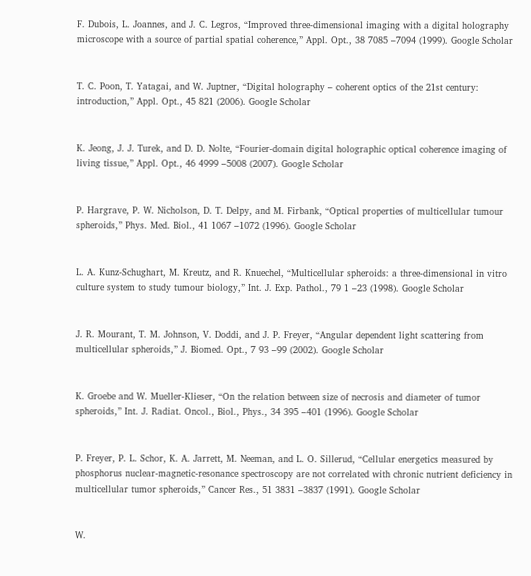F. Dubois, L. Joannes, and J. C. Legros, “Improved three-dimensional imaging with a digital holography microscope with a source of partial spatial coherence,” Appl. Opt., 38 7085 –7094 (1999). Google Scholar


T. C. Poon, T. Yatagai, and W. Juptner, “Digital holography – coherent optics of the 21st century: introduction,” Appl. Opt., 45 821 (2006). Google Scholar


K. Jeong, J. J. Turek, and D. D. Nolte, “Fourier-domain digital holographic optical coherence imaging of living tissue,” Appl. Opt., 46 4999 –5008 (2007). Google Scholar


P. Hargrave, P. W. Nicholson, D. T. Delpy, and M. Firbank, “Optical properties of multicellular tumour spheroids,” Phys. Med. Biol., 41 1067 –1072 (1996). Google Scholar


L. A. Kunz-Schughart, M. Kreutz, and R. Knuechel, “Multicellular spheroids: a three-dimensional in vitro culture system to study tumour biology,” Int. J. Exp. Pathol., 79 1 –23 (1998). Google Scholar


J. R. Mourant, T. M. Johnson, V. Doddi, and J. P. Freyer, “Angular dependent light scattering from multicellular spheroids,” J. Biomed. Opt., 7 93 –99 (2002). Google Scholar


K. Groebe and W. Mueller-Klieser, “On the relation between size of necrosis and diameter of tumor spheroids,” Int. J. Radiat. Oncol., Biol., Phys., 34 395 –401 (1996). Google Scholar


P. Freyer, P. L. Schor, K. A. Jarrett, M. Neeman, and L. O. Sillerud, “Cellular energetics measured by phosphorus nuclear-magnetic-resonance spectroscopy are not correlated with chronic nutrient deficiency in multicellular tumor spheroids,” Cancer Res., 51 3831 –3837 (1991). Google Scholar


W.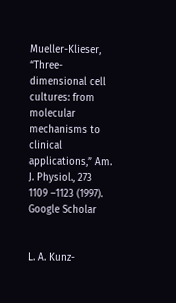Mueller-Klieser, “Three-dimensional cell cultures: from molecular mechanisms to clinical applications,” Am. J. Physiol., 273 1109 –1123 (1997). Google Scholar


L. A. Kunz-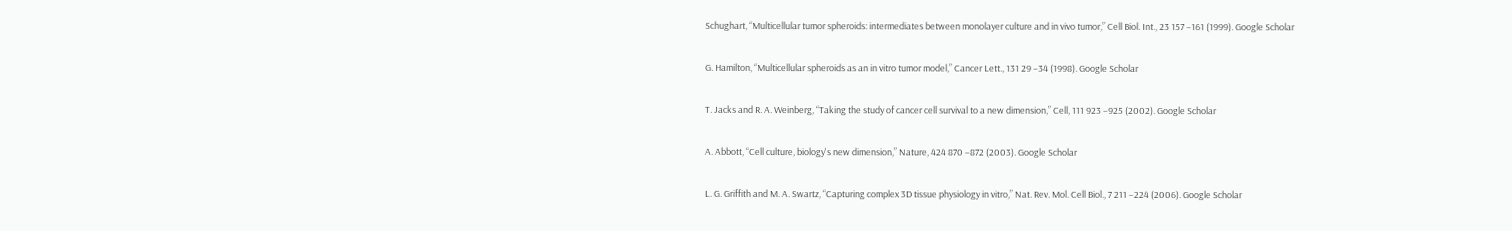Schughart, “Multicellular tumor spheroids: intermediates between monolayer culture and in vivo tumor,” Cell Biol. Int., 23 157 –161 (1999). Google Scholar


G. Hamilton, “Multicellular spheroids as an in vitro tumor model,” Cancer Lett., 131 29 –34 (1998). Google Scholar


T. Jacks and R. A. Weinberg, “Taking the study of cancer cell survival to a new dimension,” Cell, 111 923 –925 (2002). Google Scholar


A. Abbott, “Cell culture, biology's new dimension,” Nature, 424 870 –872 (2003). Google Scholar


L. G. Griffith and M. A. Swartz, “Capturing complex 3D tissue physiology in vitro,” Nat. Rev. Mol. Cell Biol., 7 211 –224 (2006). Google Scholar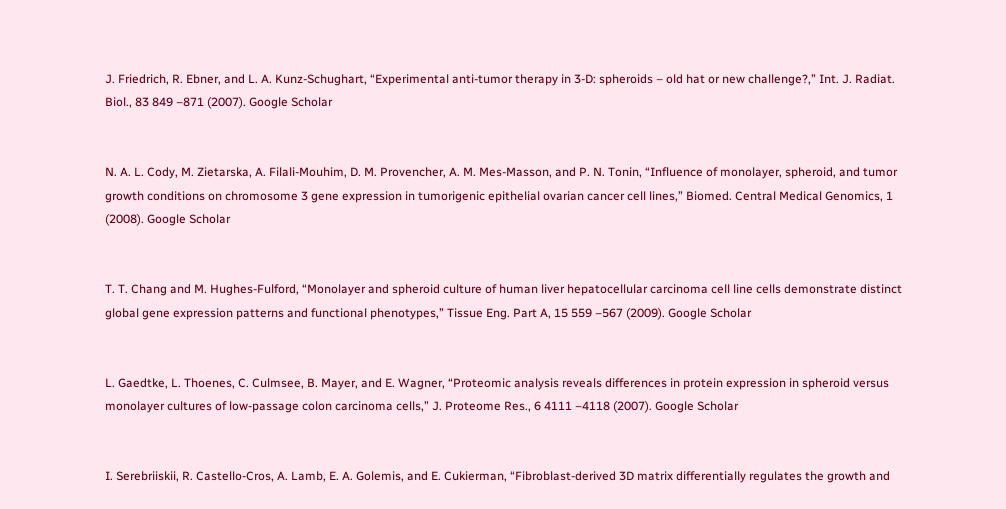J. Friedrich, R. Ebner, and L. A. Kunz-Schughart, “Experimental anti-tumor therapy in 3-D: spheroids – old hat or new challenge?,” Int. J. Radiat. Biol., 83 849 –871 (2007). Google Scholar


N. A. L. Cody, M. Zietarska, A. Filali-Mouhim, D. M. Provencher, A. M. Mes-Masson, and P. N. Tonin, “Influence of monolayer, spheroid, and tumor growth conditions on chromosome 3 gene expression in tumorigenic epithelial ovarian cancer cell lines,” Biomed. Central Medical Genomics, 1 (2008). Google Scholar


T. T. Chang and M. Hughes-Fulford, “Monolayer and spheroid culture of human liver hepatocellular carcinoma cell line cells demonstrate distinct global gene expression patterns and functional phenotypes,” Tissue Eng. Part A, 15 559 –567 (2009). Google Scholar


L. Gaedtke, L. Thoenes, C. Culmsee, B. Mayer, and E. Wagner, “Proteomic analysis reveals differences in protein expression in spheroid versus monolayer cultures of low-passage colon carcinoma cells,” J. Proteome Res., 6 4111 –4118 (2007). Google Scholar


I. Serebriiskii, R. Castello-Cros, A. Lamb, E. A. Golemis, and E. Cukierman, “Fibroblast-derived 3D matrix differentially regulates the growth and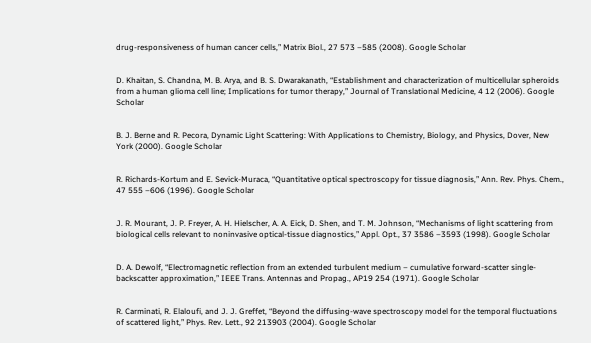drug-responsiveness of human cancer cells,” Matrix Biol., 27 573 –585 (2008). Google Scholar


D. Khaitan, S. Chandna, M. B. Arya, and B. S. Dwarakanath, “Establishment and characterization of multicellular spheroids from a human glioma cell line; Implications for tumor therapy,” Journal of Translational Medicine, 4 12 (2006). Google Scholar


B. J. Berne and R. Pecora, Dynamic Light Scattering: With Applications to Chemistry, Biology, and Physics, Dover, New York (2000). Google Scholar


R. Richards-Kortum and E. Sevick-Muraca, “Quantitative optical spectroscopy for tissue diagnosis,” Ann. Rev. Phys. Chem., 47 555 –606 (1996). Google Scholar


J. R. Mourant, J. P. Freyer, A. H. Hielscher, A. A. Eick, D. Shen, and T. M. Johnson, “Mechanisms of light scattering from biological cells relevant to noninvasive optical-tissue diagnostics,” Appl. Opt., 37 3586 –3593 (1998). Google Scholar


D. A. Dewolf, “Electromagnetic reflection from an extended turbulent medium – cumulative forward-scatter single-backscatter approximation,” IEEE Trans. Antennas and Propag., AP19 254 (1971). Google Scholar


R. Carminati, R. Elaloufi, and J. J. Greffet, “Beyond the diffusing-wave spectroscopy model for the temporal fluctuations of scattered light,” Phys. Rev. Lett., 92 213903 (2004). Google Scholar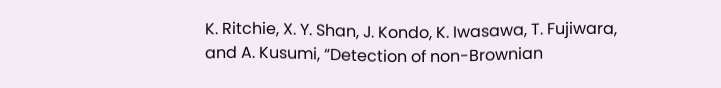K. Ritchie, X. Y. Shan, J. Kondo, K. Iwasawa, T. Fujiwara, and A. Kusumi, “Detection of non-Brownian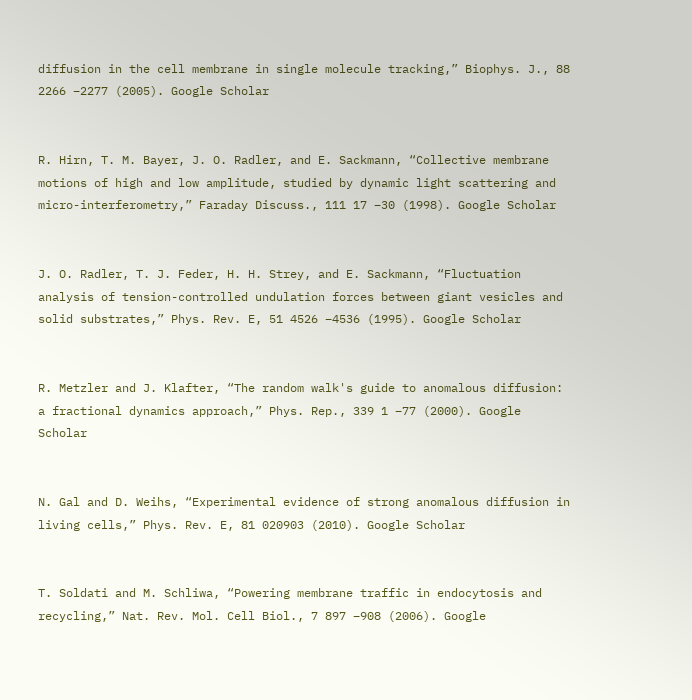diffusion in the cell membrane in single molecule tracking,” Biophys. J., 88 2266 –2277 (2005). Google Scholar


R. Hirn, T. M. Bayer, J. O. Radler, and E. Sackmann, “Collective membrane motions of high and low amplitude, studied by dynamic light scattering and micro-interferometry,” Faraday Discuss., 111 17 –30 (1998). Google Scholar


J. O. Radler, T. J. Feder, H. H. Strey, and E. Sackmann, “Fluctuation analysis of tension-controlled undulation forces between giant vesicles and solid substrates,” Phys. Rev. E, 51 4526 –4536 (1995). Google Scholar


R. Metzler and J. Klafter, “The random walk's guide to anomalous diffusion: a fractional dynamics approach,” Phys. Rep., 339 1 –77 (2000). Google Scholar


N. Gal and D. Weihs, “Experimental evidence of strong anomalous diffusion in living cells,” Phys. Rev. E, 81 020903 (2010). Google Scholar


T. Soldati and M. Schliwa, “Powering membrane traffic in endocytosis and recycling,” Nat. Rev. Mol. Cell Biol., 7 897 –908 (2006). Google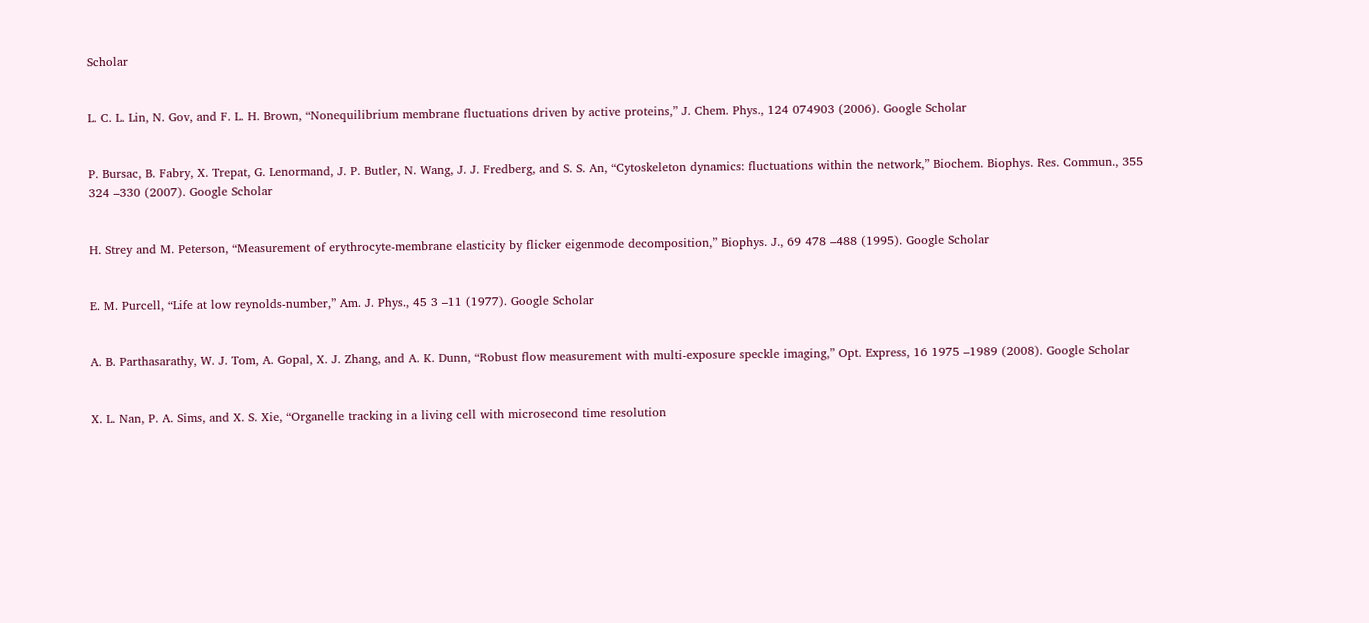Scholar


L. C. L. Lin, N. Gov, and F. L. H. Brown, “Nonequilibrium membrane fluctuations driven by active proteins,” J. Chem. Phys., 124 074903 (2006). Google Scholar


P. Bursac, B. Fabry, X. Trepat, G. Lenormand, J. P. Butler, N. Wang, J. J. Fredberg, and S. S. An, “Cytoskeleton dynamics: fluctuations within the network,” Biochem. Biophys. Res. Commun., 355 324 –330 (2007). Google Scholar


H. Strey and M. Peterson, “Measurement of erythrocyte-membrane elasticity by flicker eigenmode decomposition,” Biophys. J., 69 478 –488 (1995). Google Scholar


E. M. Purcell, “Life at low reynolds-number,” Am. J. Phys., 45 3 –11 (1977). Google Scholar


A. B. Parthasarathy, W. J. Tom, A. Gopal, X. J. Zhang, and A. K. Dunn, “Robust flow measurement with multi-exposure speckle imaging,” Opt. Express, 16 1975 –1989 (2008). Google Scholar


X. L. Nan, P. A. Sims, and X. S. Xie, “Organelle tracking in a living cell with microsecond time resolution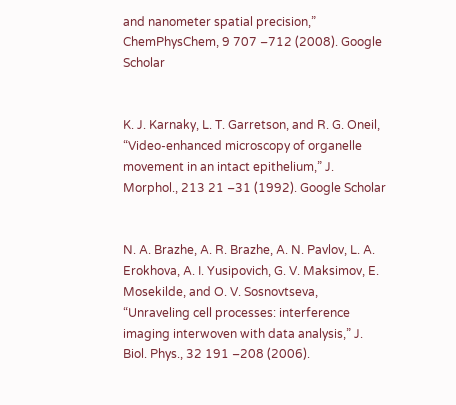and nanometer spatial precision,” ChemPhysChem, 9 707 –712 (2008). Google Scholar


K. J. Karnaky, L. T. Garretson, and R. G. Oneil, “Video-enhanced microscopy of organelle movement in an intact epithelium,” J. Morphol., 213 21 –31 (1992). Google Scholar


N. A. Brazhe, A. R. Brazhe, A. N. Pavlov, L. A. Erokhova, A. I. Yusipovich, G. V. Maksimov, E. Mosekilde, and O. V. Sosnovtseva, “Unraveling cell processes: interference imaging interwoven with data analysis,” J. Biol. Phys., 32 191 –208 (2006).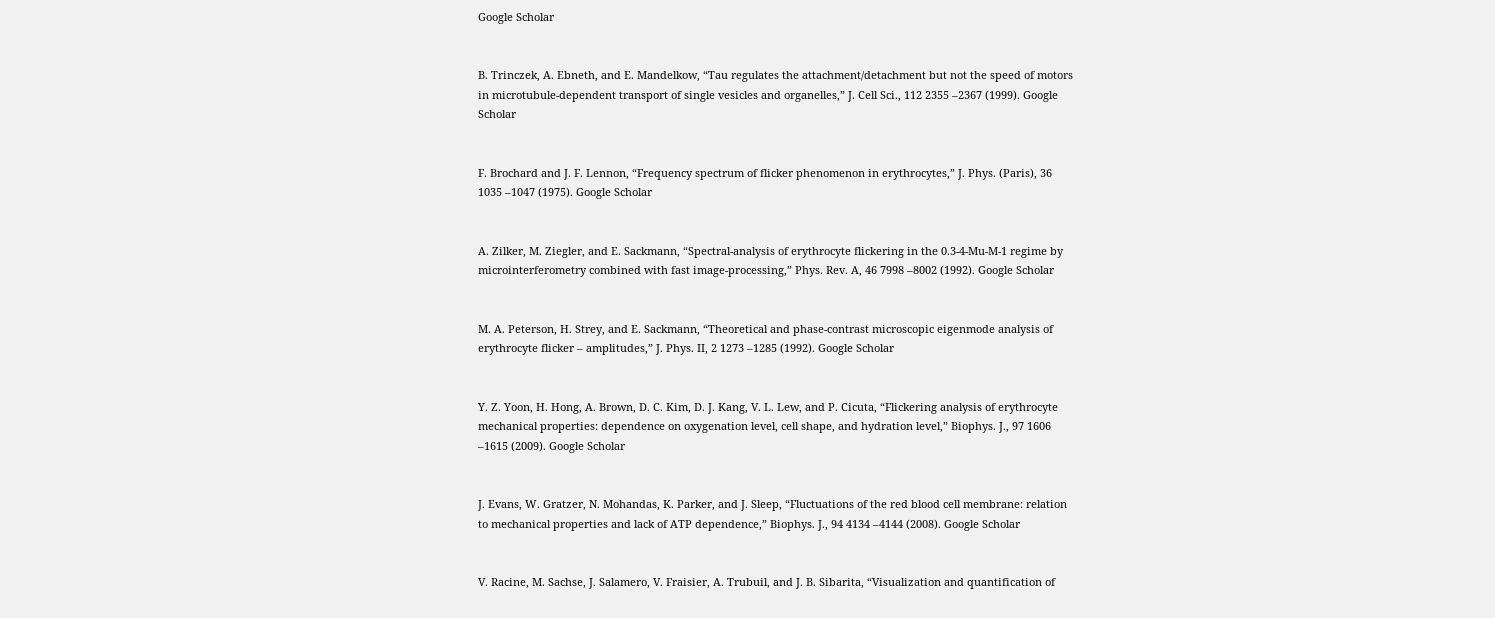Google Scholar


B. Trinczek, A. Ebneth, and E. Mandelkow, “Tau regulates the attachment/detachment but not the speed of motors in microtubule-dependent transport of single vesicles and organelles,” J. Cell Sci., 112 2355 –2367 (1999). Google Scholar


F. Brochard and J. F. Lennon, “Frequency spectrum of flicker phenomenon in erythrocytes,” J. Phys. (Paris), 36 1035 –1047 (1975). Google Scholar


A. Zilker, M. Ziegler, and E. Sackmann, “Spectral-analysis of erythrocyte flickering in the 0.3-4-Mu-M-1 regime by microinterferometry combined with fast image-processing,” Phys. Rev. A, 46 7998 –8002 (1992). Google Scholar


M. A. Peterson, H. Strey, and E. Sackmann, “Theoretical and phase-contrast microscopic eigenmode analysis of erythrocyte flicker – amplitudes,” J. Phys. II, 2 1273 –1285 (1992). Google Scholar


Y. Z. Yoon, H. Hong, A. Brown, D. C. Kim, D. J. Kang, V. L. Lew, and P. Cicuta, “Flickering analysis of erythrocyte mechanical properties: dependence on oxygenation level, cell shape, and hydration level,” Biophys. J., 97 1606 –1615 (2009). Google Scholar


J. Evans, W. Gratzer, N. Mohandas, K. Parker, and J. Sleep, “Fluctuations of the red blood cell membrane: relation to mechanical properties and lack of ATP dependence,” Biophys. J., 94 4134 –4144 (2008). Google Scholar


V. Racine, M. Sachse, J. Salamero, V. Fraisier, A. Trubuil, and J. B. Sibarita, “Visualization and quantification of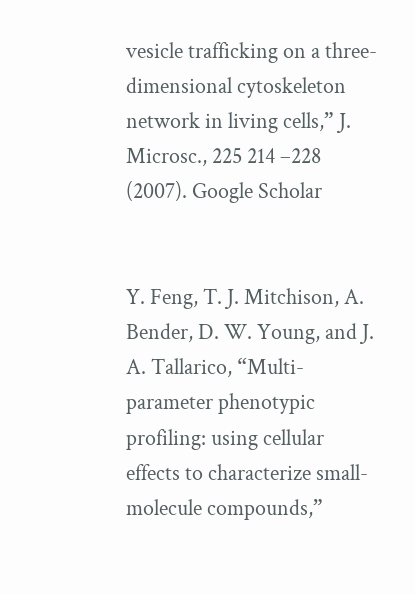vesicle trafficking on a three-dimensional cytoskeleton network in living cells,” J. Microsc., 225 214 –228 (2007). Google Scholar


Y. Feng, T. J. Mitchison, A. Bender, D. W. Young, and J. A. Tallarico, “Multi-parameter phenotypic profiling: using cellular effects to characterize small-molecule compounds,”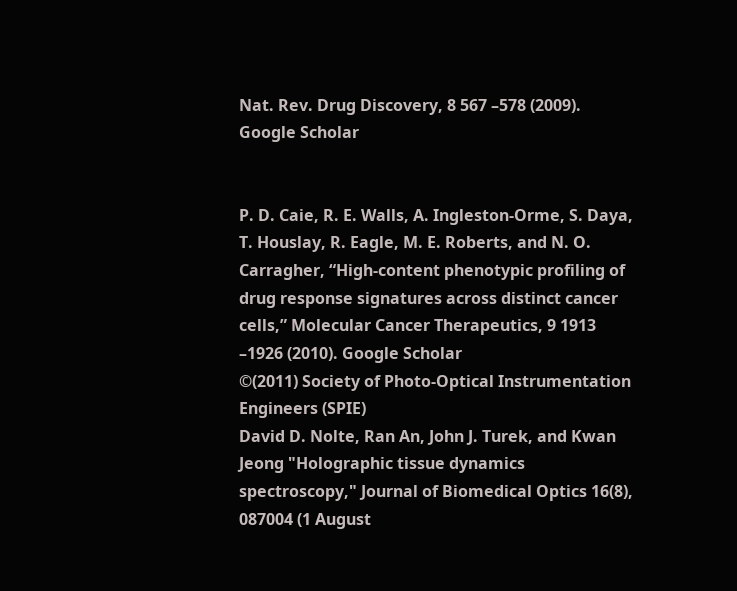Nat. Rev. Drug Discovery, 8 567 –578 (2009). Google Scholar


P. D. Caie, R. E. Walls, A. Ingleston-Orme, S. Daya, T. Houslay, R. Eagle, M. E. Roberts, and N. O. Carragher, “High-content phenotypic profiling of drug response signatures across distinct cancer cells,” Molecular Cancer Therapeutics, 9 1913 –1926 (2010). Google Scholar
©(2011) Society of Photo-Optical Instrumentation Engineers (SPIE)
David D. Nolte, Ran An, John J. Turek, and Kwan Jeong "Holographic tissue dynamics spectroscopy," Journal of Biomedical Optics 16(8), 087004 (1 August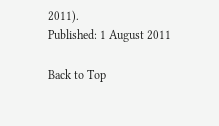2011).
Published: 1 August 2011

Back to Top